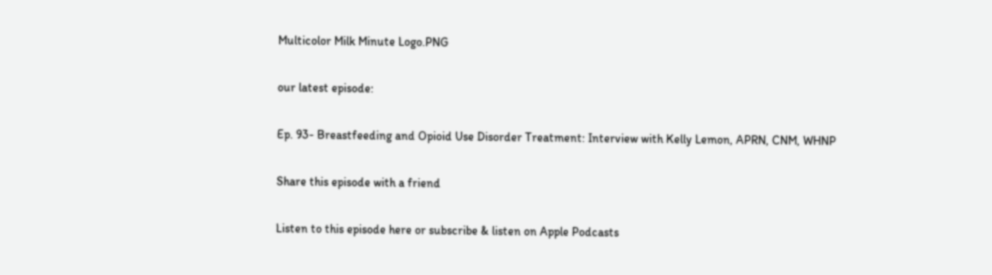Multicolor Milk Minute Logo.PNG

our latest episode:

Ep. 93- Breastfeeding and Opioid Use Disorder Treatment: Interview with Kelly Lemon, APRN, CNM, WHNP

Share this episode with a friend

Listen to this episode here or subscribe & listen on Apple Podcasts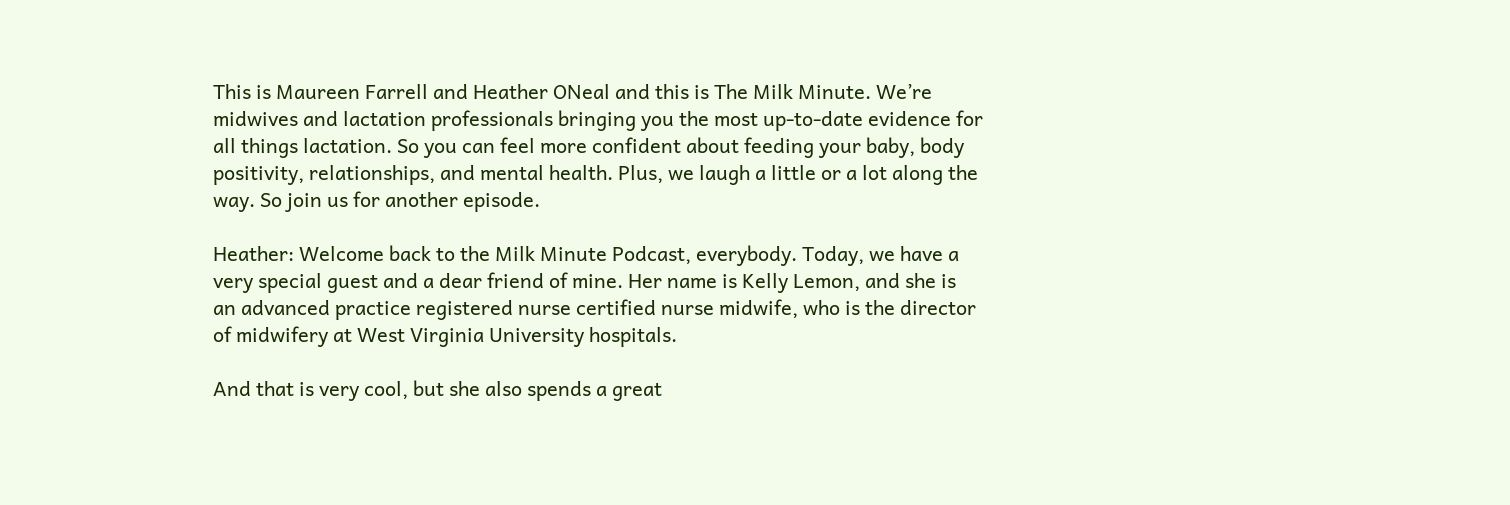This is Maureen Farrell and Heather ONeal and this is The Milk Minute. We’re midwives and lactation professionals bringing you the most up-to-date evidence for all things lactation. So you can feel more confident about feeding your baby, body positivity, relationships, and mental health. Plus, we laugh a little or a lot along the way. So join us for another episode.

Heather: Welcome back to the Milk Minute Podcast, everybody. Today, we have a very special guest and a dear friend of mine. Her name is Kelly Lemon, and she is an advanced practice registered nurse certified nurse midwife, who is the director of midwifery at West Virginia University hospitals.

And that is very cool, but she also spends a great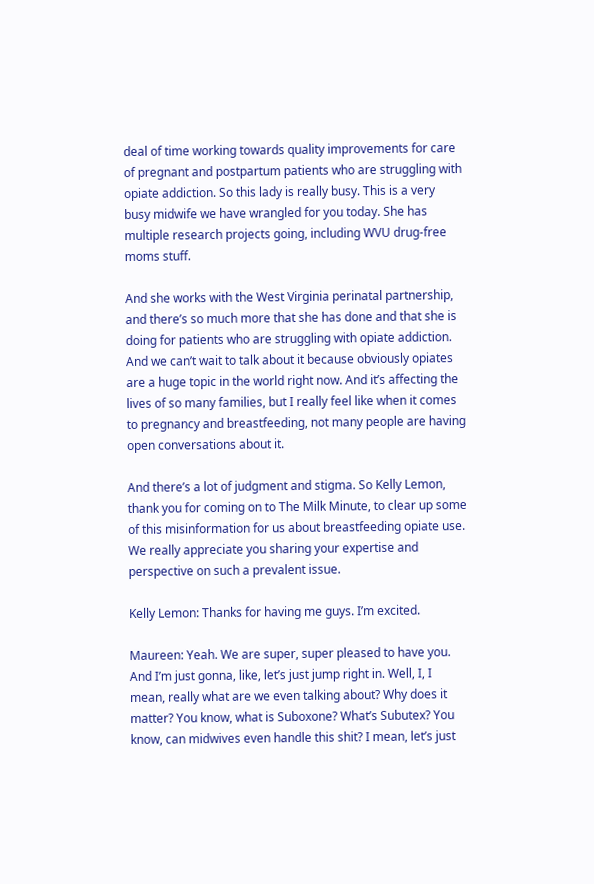deal of time working towards quality improvements for care of pregnant and postpartum patients who are struggling with opiate addiction. So this lady is really busy. This is a very busy midwife we have wrangled for you today. She has multiple research projects going, including WVU drug-free moms stuff.

And she works with the West Virginia perinatal partnership, and there’s so much more that she has done and that she is doing for patients who are struggling with opiate addiction. And we can’t wait to talk about it because obviously opiates are a huge topic in the world right now. And it’s affecting the lives of so many families, but I really feel like when it comes to pregnancy and breastfeeding, not many people are having open conversations about it.

And there’s a lot of judgment and stigma. So Kelly Lemon, thank you for coming on to The Milk Minute, to clear up some of this misinformation for us about breastfeeding opiate use. We really appreciate you sharing your expertise and perspective on such a prevalent issue.

Kelly Lemon: Thanks for having me guys. I’m excited.

Maureen: Yeah. We are super, super pleased to have you. And I’m just gonna, like, let’s just jump right in. Well, I, I mean, really what are we even talking about? Why does it matter? You know, what is Suboxone? What’s Subutex? You know, can midwives even handle this shit? I mean, let’s just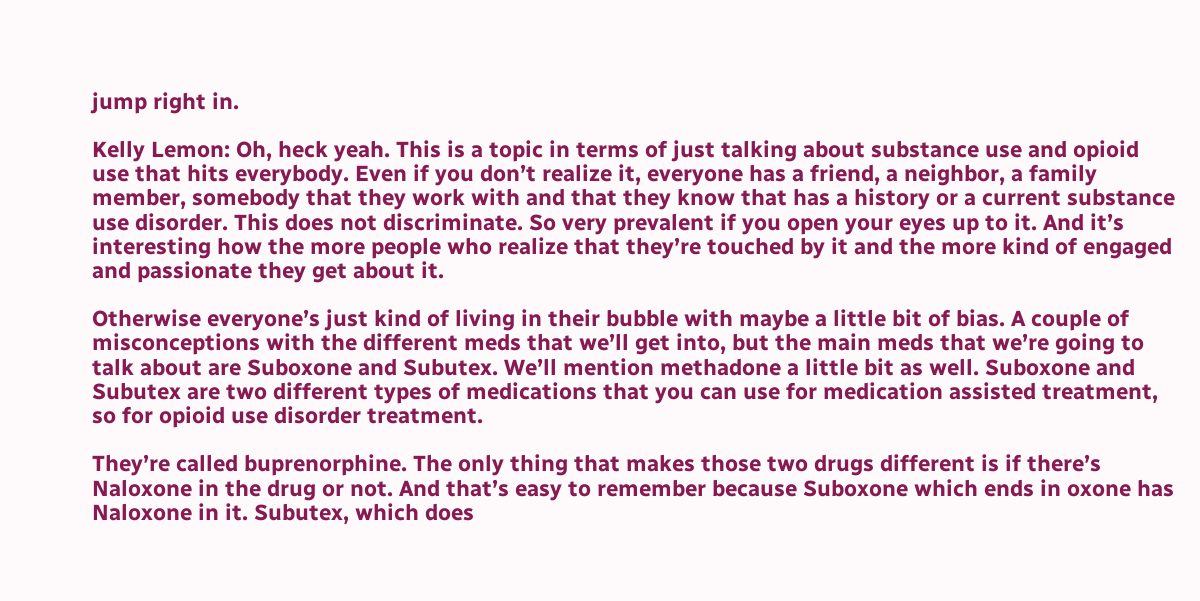jump right in.

Kelly Lemon: Oh, heck yeah. This is a topic in terms of just talking about substance use and opioid use that hits everybody. Even if you don’t realize it, everyone has a friend, a neighbor, a family member, somebody that they work with and that they know that has a history or a current substance use disorder. This does not discriminate. So very prevalent if you open your eyes up to it. And it’s interesting how the more people who realize that they’re touched by it and the more kind of engaged and passionate they get about it.

Otherwise everyone’s just kind of living in their bubble with maybe a little bit of bias. A couple of misconceptions with the different meds that we’ll get into, but the main meds that we’re going to talk about are Suboxone and Subutex. We’ll mention methadone a little bit as well. Suboxone and Subutex are two different types of medications that you can use for medication assisted treatment, so for opioid use disorder treatment.

They’re called buprenorphine. The only thing that makes those two drugs different is if there’s Naloxone in the drug or not. And that’s easy to remember because Suboxone which ends in oxone has Naloxone in it. Subutex, which does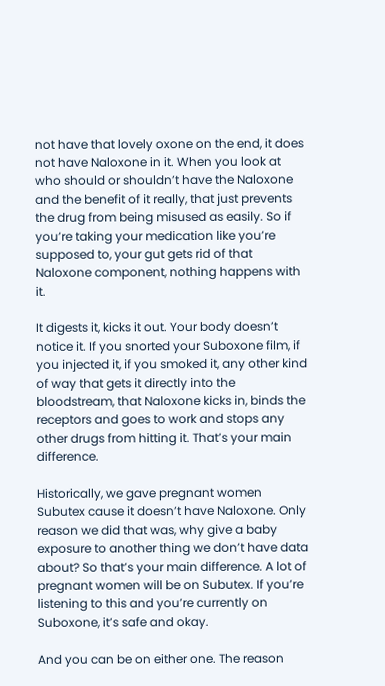not have that lovely oxone on the end, it does not have Naloxone in it. When you look at who should or shouldn’t have the Naloxone and the benefit of it really, that just prevents the drug from being misused as easily. So if you’re taking your medication like you’re supposed to, your gut gets rid of that Naloxone component, nothing happens with it.

It digests it, kicks it out. Your body doesn’t notice it. If you snorted your Suboxone film, if you injected it, if you smoked it, any other kind of way that gets it directly into the bloodstream, that Naloxone kicks in, binds the receptors and goes to work and stops any other drugs from hitting it. That’s your main difference.

Historically, we gave pregnant women Subutex cause it doesn’t have Naloxone. Only reason we did that was, why give a baby exposure to another thing we don’t have data about? So that’s your main difference. A lot of pregnant women will be on Subutex. If you’re listening to this and you’re currently on Suboxone, it’s safe and okay.

And you can be on either one. The reason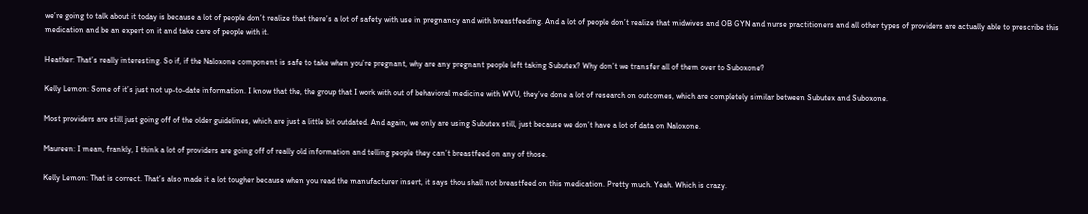we’re going to talk about it today is because a lot of people don’t realize that there’s a lot of safety with use in pregnancy and with breastfeeding. And a lot of people don’t realize that midwives and OB GYN and nurse practitioners and all other types of providers are actually able to prescribe this medication and be an expert on it and take care of people with it.

Heather: That’s really interesting. So if, if the Naloxone component is safe to take when you’re pregnant, why are any pregnant people left taking Subutex? Why don’t we transfer all of them over to Suboxone?

Kelly Lemon: Some of it’s just not up-to-date information. I know that the, the group that I work with out of behavioral medicine with WVU, they’ve done a lot of research on outcomes, which are completely similar between Subutex and Suboxone.

Most providers are still just going off of the older guidelines, which are just a little bit outdated. And again, we only are using Subutex still, just because we don’t have a lot of data on Naloxone.

Maureen: I mean, frankly, I think a lot of providers are going off of really old information and telling people they can’t breastfeed on any of those.

Kelly Lemon: That is correct. That’s also made it a lot tougher because when you read the manufacturer insert, it says thou shall not breastfeed on this medication. Pretty much. Yeah. Which is crazy.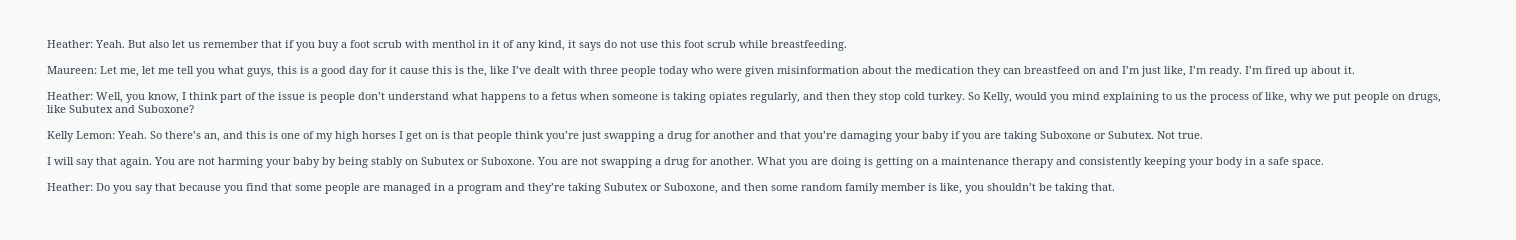Heather: Yeah. But also let us remember that if you buy a foot scrub with menthol in it of any kind, it says do not use this foot scrub while breastfeeding.

Maureen: Let me, let me tell you what guys, this is a good day for it cause this is the, like I’ve dealt with three people today who were given misinformation about the medication they can breastfeed on and I’m just like, I’m ready. I’m fired up about it.

Heather: Well, you know, I think part of the issue is people don’t understand what happens to a fetus when someone is taking opiates regularly, and then they stop cold turkey. So Kelly, would you mind explaining to us the process of like, why we put people on drugs, like Subutex and Suboxone?

Kelly Lemon: Yeah. So there’s an, and this is one of my high horses I get on is that people think you’re just swapping a drug for another and that you’re damaging your baby if you are taking Suboxone or Subutex. Not true.

I will say that again. You are not harming your baby by being stably on Subutex or Suboxone. You are not swapping a drug for another. What you are doing is getting on a maintenance therapy and consistently keeping your body in a safe space.

Heather: Do you say that because you find that some people are managed in a program and they’re taking Subutex or Suboxone, and then some random family member is like, you shouldn’t be taking that.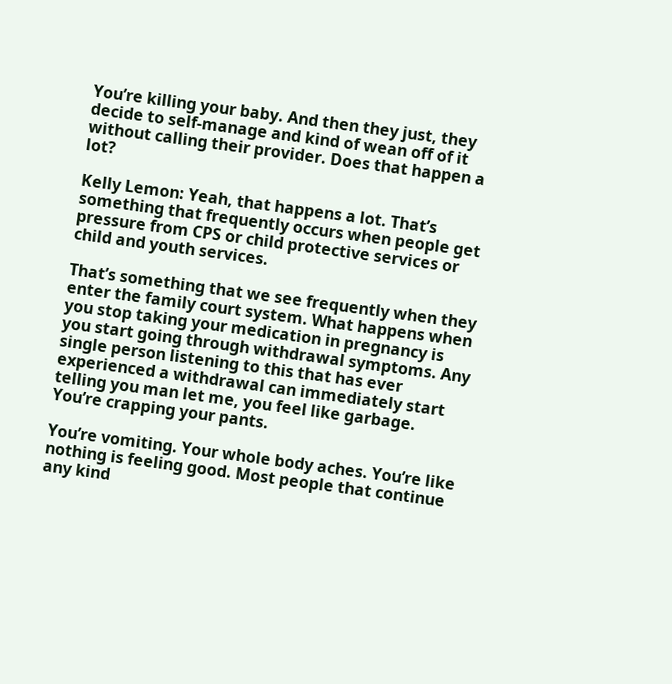You’re killing your baby. And then they just, they decide to self-manage and kind of wean off of it without calling their provider. Does that happen a lot?

Kelly Lemon: Yeah, that happens a lot. That’s something that frequently occurs when people get pressure from CPS or child protective services or child and youth services.

That’s something that we see frequently when they enter the family court system. What happens when you stop taking your medication in pregnancy is you start going through withdrawal symptoms. Any single person listening to this that has ever experienced a withdrawal can immediately start telling you man let me, you feel like garbage. You’re crapping your pants.

You’re vomiting. Your whole body aches. You’re like nothing is feeling good. Most people that continue any kind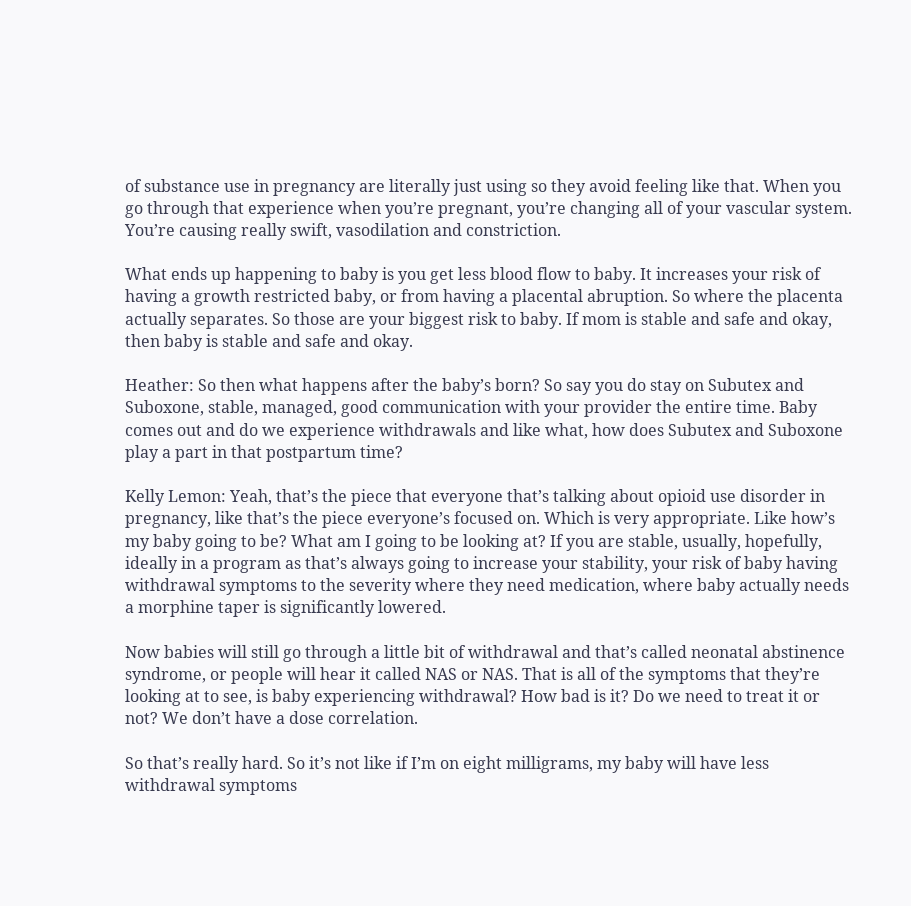of substance use in pregnancy are literally just using so they avoid feeling like that. When you go through that experience when you’re pregnant, you’re changing all of your vascular system. You’re causing really swift, vasodilation and constriction.

What ends up happening to baby is you get less blood flow to baby. It increases your risk of having a growth restricted baby, or from having a placental abruption. So where the placenta actually separates. So those are your biggest risk to baby. If mom is stable and safe and okay, then baby is stable and safe and okay.

Heather: So then what happens after the baby’s born? So say you do stay on Subutex and Suboxone, stable, managed, good communication with your provider the entire time. Baby comes out and do we experience withdrawals and like what, how does Subutex and Suboxone play a part in that postpartum time?

Kelly Lemon: Yeah, that’s the piece that everyone that’s talking about opioid use disorder in pregnancy, like that’s the piece everyone’s focused on. Which is very appropriate. Like how’s my baby going to be? What am I going to be looking at? If you are stable, usually, hopefully, ideally in a program as that’s always going to increase your stability, your risk of baby having withdrawal symptoms to the severity where they need medication, where baby actually needs a morphine taper is significantly lowered.

Now babies will still go through a little bit of withdrawal and that’s called neonatal abstinence syndrome, or people will hear it called NAS or NAS. That is all of the symptoms that they’re looking at to see, is baby experiencing withdrawal? How bad is it? Do we need to treat it or not? We don’t have a dose correlation.

So that’s really hard. So it’s not like if I’m on eight milligrams, my baby will have less withdrawal symptoms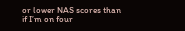or lower NAS scores than if I’m on four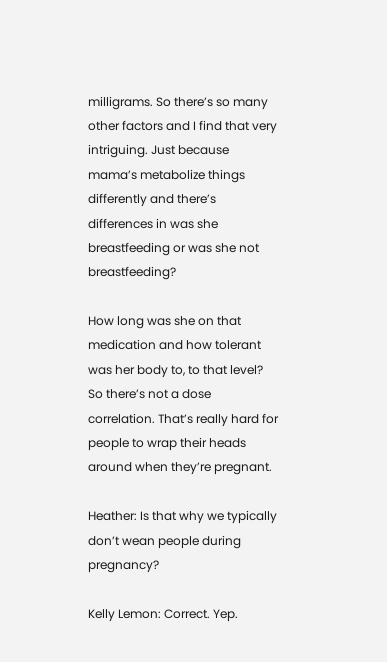milligrams. So there’s so many other factors and I find that very intriguing. Just because mama’s metabolize things differently and there’s differences in was she breastfeeding or was she not breastfeeding?

How long was she on that medication and how tolerant was her body to, to that level? So there’s not a dose correlation. That’s really hard for people to wrap their heads around when they’re pregnant.

Heather: Is that why we typically don’t wean people during pregnancy?

Kelly Lemon: Correct. Yep.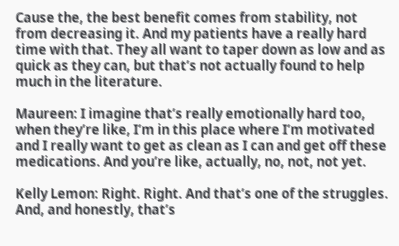Cause the, the best benefit comes from stability, not from decreasing it. And my patients have a really hard time with that. They all want to taper down as low and as quick as they can, but that’s not actually found to help much in the literature.

Maureen: I imagine that’s really emotionally hard too, when they’re like, I’m in this place where I’m motivated and I really want to get as clean as I can and get off these medications. And you’re like, actually, no, not, not yet.

Kelly Lemon: Right. Right. And that’s one of the struggles. And, and honestly, that’s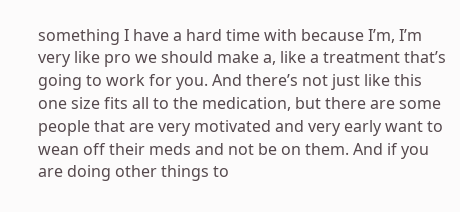something I have a hard time with because I’m, I’m very like pro we should make a, like a treatment that’s going to work for you. And there’s not just like this one size fits all to the medication, but there are some people that are very motivated and very early want to wean off their meds and not be on them. And if you are doing other things to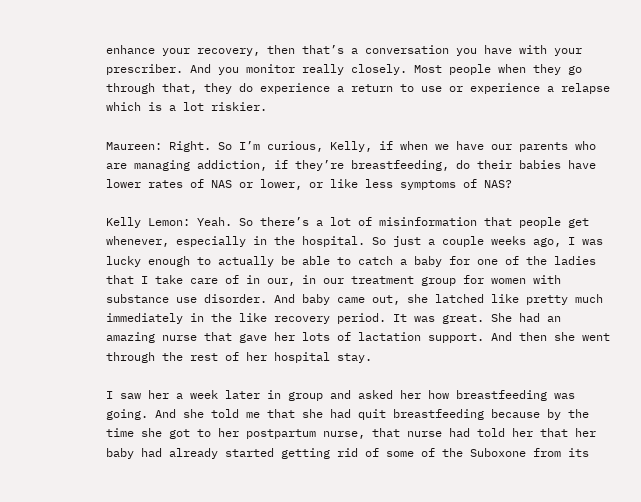enhance your recovery, then that’s a conversation you have with your prescriber. And you monitor really closely. Most people when they go through that, they do experience a return to use or experience a relapse which is a lot riskier.

Maureen: Right. So I’m curious, Kelly, if when we have our parents who are managing addiction, if they’re breastfeeding, do their babies have lower rates of NAS or lower, or like less symptoms of NAS?

Kelly Lemon: Yeah. So there’s a lot of misinformation that people get whenever, especially in the hospital. So just a couple weeks ago, I was lucky enough to actually be able to catch a baby for one of the ladies that I take care of in our, in our treatment group for women with substance use disorder. And baby came out, she latched like pretty much immediately in the like recovery period. It was great. She had an amazing nurse that gave her lots of lactation support. And then she went through the rest of her hospital stay.

I saw her a week later in group and asked her how breastfeeding was going. And she told me that she had quit breastfeeding because by the time she got to her postpartum nurse, that nurse had told her that her baby had already started getting rid of some of the Suboxone from its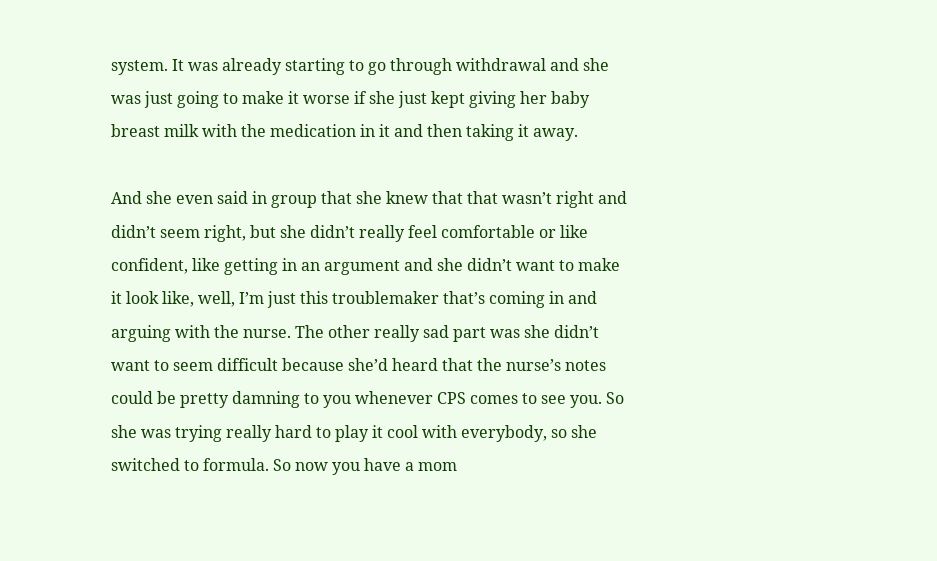system. It was already starting to go through withdrawal and she was just going to make it worse if she just kept giving her baby breast milk with the medication in it and then taking it away.

And she even said in group that she knew that that wasn’t right and didn’t seem right, but she didn’t really feel comfortable or like confident, like getting in an argument and she didn’t want to make it look like, well, I’m just this troublemaker that’s coming in and arguing with the nurse. The other really sad part was she didn’t want to seem difficult because she’d heard that the nurse’s notes could be pretty damning to you whenever CPS comes to see you. So she was trying really hard to play it cool with everybody, so she switched to formula. So now you have a mom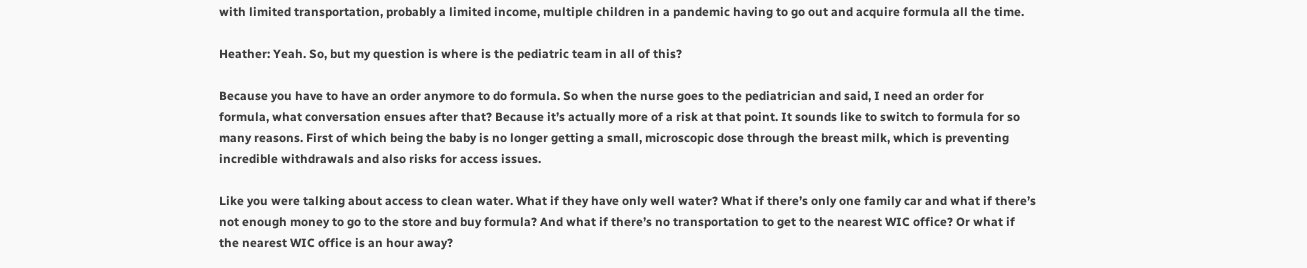with limited transportation, probably a limited income, multiple children in a pandemic having to go out and acquire formula all the time.

Heather: Yeah. So, but my question is where is the pediatric team in all of this?

Because you have to have an order anymore to do formula. So when the nurse goes to the pediatrician and said, I need an order for formula, what conversation ensues after that? Because it’s actually more of a risk at that point. It sounds like to switch to formula for so many reasons. First of which being the baby is no longer getting a small, microscopic dose through the breast milk, which is preventing incredible withdrawals and also risks for access issues.

Like you were talking about access to clean water. What if they have only well water? What if there’s only one family car and what if there’s not enough money to go to the store and buy formula? And what if there’s no transportation to get to the nearest WIC office? Or what if the nearest WIC office is an hour away?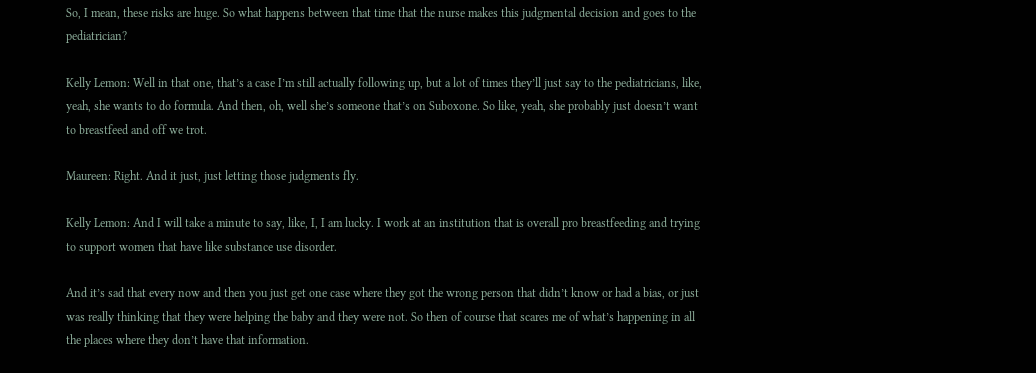So, I mean, these risks are huge. So what happens between that time that the nurse makes this judgmental decision and goes to the pediatrician?

Kelly Lemon: Well in that one, that’s a case I’m still actually following up, but a lot of times they’ll just say to the pediatricians, like, yeah, she wants to do formula. And then, oh, well she’s someone that’s on Suboxone. So like, yeah, she probably just doesn’t want to breastfeed and off we trot.

Maureen: Right. And it just, just letting those judgments fly.

Kelly Lemon: And I will take a minute to say, like, I, I am lucky. I work at an institution that is overall pro breastfeeding and trying to support women that have like substance use disorder.

And it’s sad that every now and then you just get one case where they got the wrong person that didn’t know or had a bias, or just was really thinking that they were helping the baby and they were not. So then of course that scares me of what’s happening in all the places where they don’t have that information.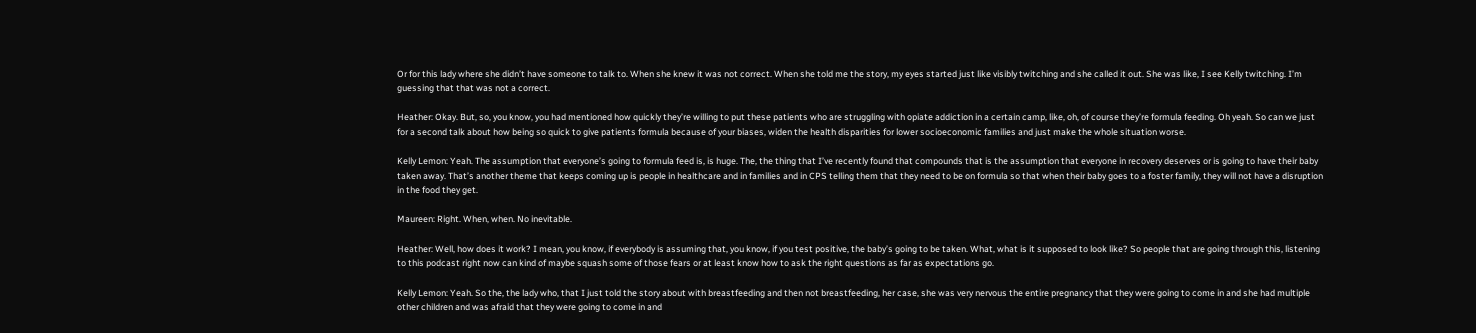Or for this lady where she didn’t have someone to talk to. When she knew it was not correct. When she told me the story, my eyes started just like visibly twitching and she called it out. She was like, I see Kelly twitching. I’m guessing that that was not a correct.

Heather: Okay. But, so, you know, you had mentioned how quickly they’re willing to put these patients who are struggling with opiate addiction in a certain camp, like, oh, of course they’re formula feeding. Oh yeah. So can we just for a second talk about how being so quick to give patients formula because of your biases, widen the health disparities for lower socioeconomic families and just make the whole situation worse.

Kelly Lemon: Yeah. The assumption that everyone’s going to formula feed is, is huge. The, the thing that I’ve recently found that compounds that is the assumption that everyone in recovery deserves or is going to have their baby taken away. That’s another theme that keeps coming up is people in healthcare and in families and in CPS telling them that they need to be on formula so that when their baby goes to a foster family, they will not have a disruption in the food they get.

Maureen: Right. When, when. No inevitable.

Heather: Well, how does it work? I mean, you know, if everybody is assuming that, you know, if you test positive, the baby’s going to be taken. What, what is it supposed to look like? So people that are going through this, listening to this podcast right now can kind of maybe squash some of those fears or at least know how to ask the right questions as far as expectations go.

Kelly Lemon: Yeah. So the, the lady who, that I just told the story about with breastfeeding and then not breastfeeding, her case, she was very nervous the entire pregnancy that they were going to come in and she had multiple other children and was afraid that they were going to come in and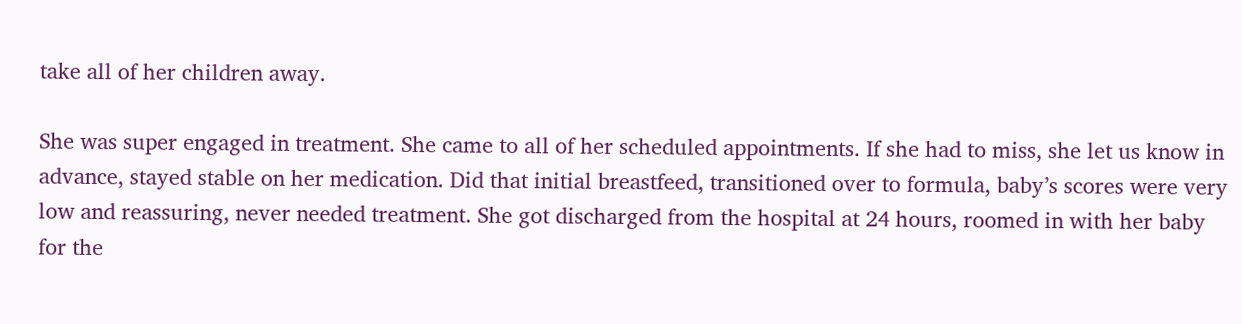take all of her children away.

She was super engaged in treatment. She came to all of her scheduled appointments. If she had to miss, she let us know in advance, stayed stable on her medication. Did that initial breastfeed, transitioned over to formula, baby’s scores were very low and reassuring, never needed treatment. She got discharged from the hospital at 24 hours, roomed in with her baby for the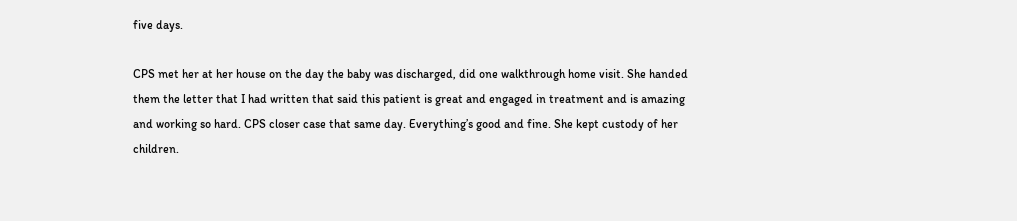five days.

CPS met her at her house on the day the baby was discharged, did one walkthrough home visit. She handed them the letter that I had written that said this patient is great and engaged in treatment and is amazing and working so hard. CPS closer case that same day. Everything’s good and fine. She kept custody of her children.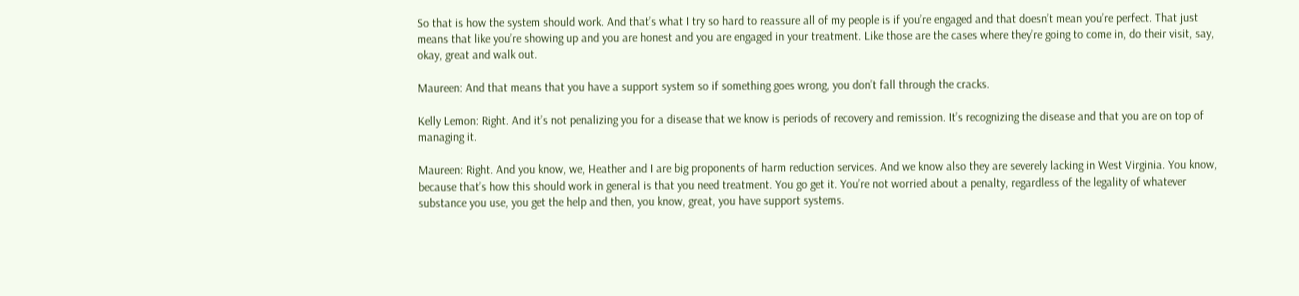So that is how the system should work. And that’s what I try so hard to reassure all of my people is if you’re engaged and that doesn’t mean you’re perfect. That just means that like you’re showing up and you are honest and you are engaged in your treatment. Like those are the cases where they’re going to come in, do their visit, say, okay, great and walk out.

Maureen: And that means that you have a support system so if something goes wrong, you don’t fall through the cracks.

Kelly Lemon: Right. And it’s not penalizing you for a disease that we know is periods of recovery and remission. It’s recognizing the disease and that you are on top of managing it.

Maureen: Right. And you know, we, Heather and I are big proponents of harm reduction services. And we know also they are severely lacking in West Virginia. You know, because that’s how this should work in general is that you need treatment. You go get it. You’re not worried about a penalty, regardless of the legality of whatever substance you use, you get the help and then, you know, great, you have support systems.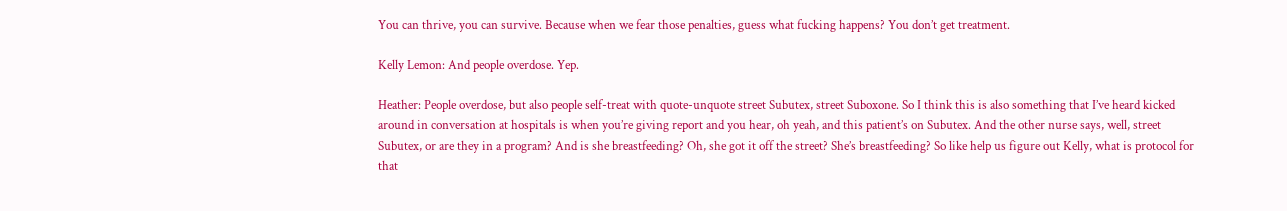You can thrive, you can survive. Because when we fear those penalties, guess what fucking happens? You don’t get treatment.

Kelly Lemon: And people overdose. Yep.

Heather: People overdose, but also people self-treat with quote-unquote street Subutex, street Suboxone. So I think this is also something that I’ve heard kicked around in conversation at hospitals is when you’re giving report and you hear, oh yeah, and this patient’s on Subutex. And the other nurse says, well, street Subutex, or are they in a program? And is she breastfeeding? Oh, she got it off the street? She’s breastfeeding? So like help us figure out Kelly, what is protocol for that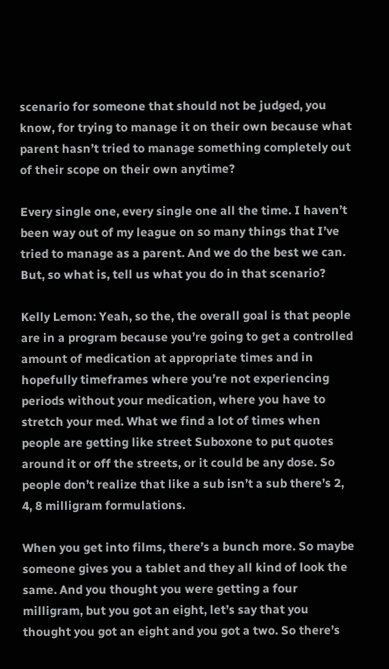scenario for someone that should not be judged, you know, for trying to manage it on their own because what parent hasn’t tried to manage something completely out of their scope on their own anytime?

Every single one, every single one all the time. I haven’t been way out of my league on so many things that I’ve tried to manage as a parent. And we do the best we can. But, so what is, tell us what you do in that scenario?

Kelly Lemon: Yeah, so the, the overall goal is that people are in a program because you’re going to get a controlled amount of medication at appropriate times and in hopefully timeframes where you’re not experiencing periods without your medication, where you have to stretch your med. What we find a lot of times when people are getting like street Suboxone to put quotes around it or off the streets, or it could be any dose. So people don’t realize that like a sub isn’t a sub there’s 2, 4, 8 milligram formulations.

When you get into films, there’s a bunch more. So maybe someone gives you a tablet and they all kind of look the same. And you thought you were getting a four milligram, but you got an eight, let’s say that you thought you got an eight and you got a two. So there’s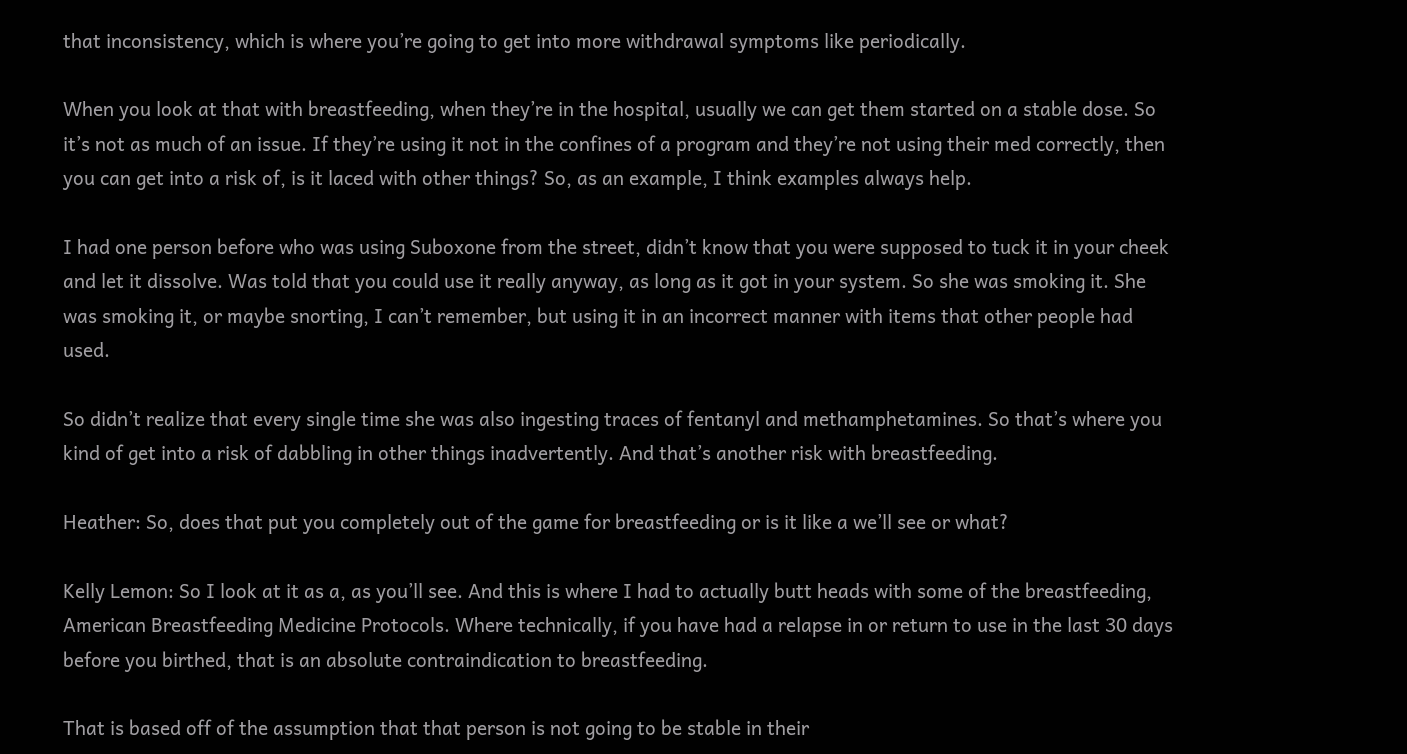that inconsistency, which is where you’re going to get into more withdrawal symptoms like periodically.

When you look at that with breastfeeding, when they’re in the hospital, usually we can get them started on a stable dose. So it’s not as much of an issue. If they’re using it not in the confines of a program and they’re not using their med correctly, then you can get into a risk of, is it laced with other things? So, as an example, I think examples always help.

I had one person before who was using Suboxone from the street, didn’t know that you were supposed to tuck it in your cheek and let it dissolve. Was told that you could use it really anyway, as long as it got in your system. So she was smoking it. She was smoking it, or maybe snorting, I can’t remember, but using it in an incorrect manner with items that other people had used.

So didn’t realize that every single time she was also ingesting traces of fentanyl and methamphetamines. So that’s where you kind of get into a risk of dabbling in other things inadvertently. And that’s another risk with breastfeeding.

Heather: So, does that put you completely out of the game for breastfeeding or is it like a we’ll see or what?

Kelly Lemon: So I look at it as a, as you’ll see. And this is where I had to actually butt heads with some of the breastfeeding, American Breastfeeding Medicine Protocols. Where technically, if you have had a relapse in or return to use in the last 30 days before you birthed, that is an absolute contraindication to breastfeeding.

That is based off of the assumption that that person is not going to be stable in their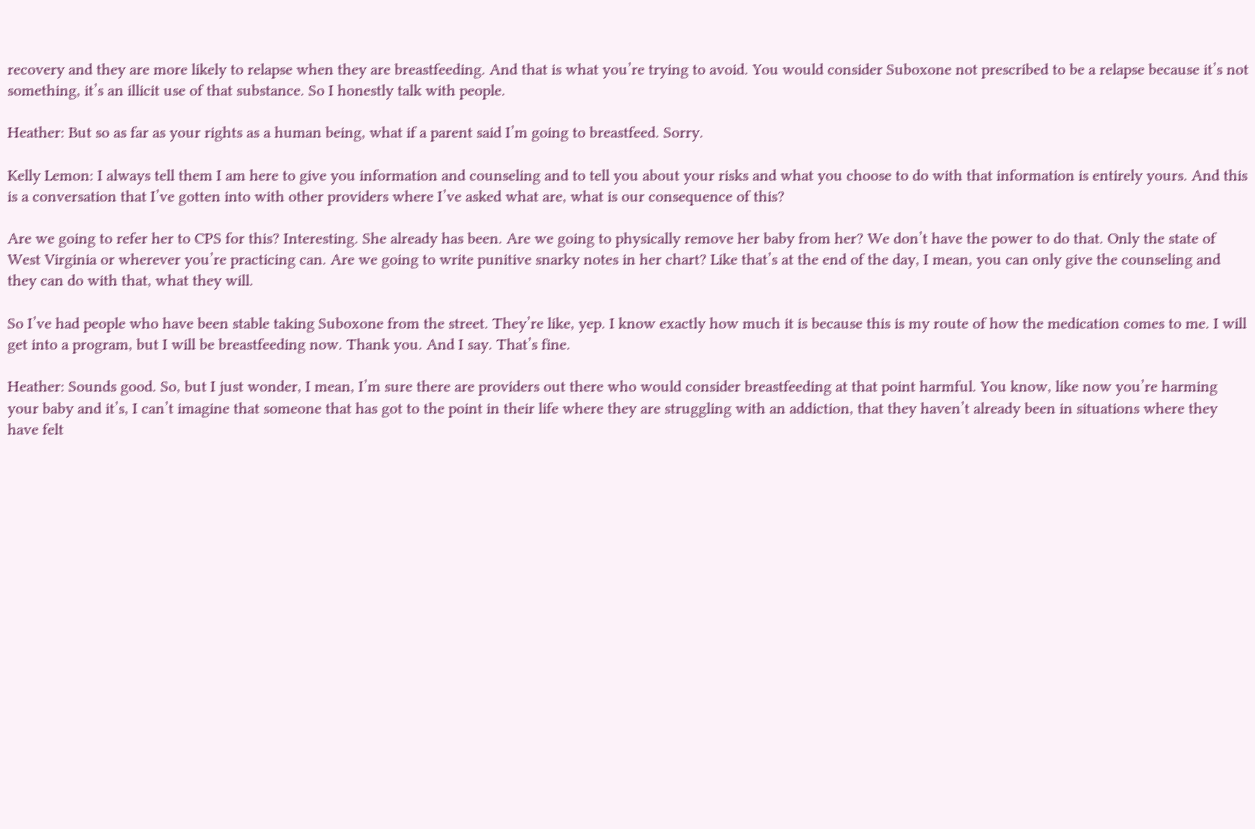recovery and they are more likely to relapse when they are breastfeeding. And that is what you’re trying to avoid. You would consider Suboxone not prescribed to be a relapse because it’s not something, it’s an illicit use of that substance. So I honestly talk with people.

Heather: But so as far as your rights as a human being, what if a parent said I’m going to breastfeed. Sorry.

Kelly Lemon: I always tell them I am here to give you information and counseling and to tell you about your risks and what you choose to do with that information is entirely yours. And this is a conversation that I’ve gotten into with other providers where I’ve asked what are, what is our consequence of this?

Are we going to refer her to CPS for this? Interesting. She already has been. Are we going to physically remove her baby from her? We don’t have the power to do that. Only the state of West Virginia or wherever you’re practicing can. Are we going to write punitive snarky notes in her chart? Like that’s at the end of the day, I mean, you can only give the counseling and they can do with that, what they will.

So I’ve had people who have been stable taking Suboxone from the street. They’re like, yep. I know exactly how much it is because this is my route of how the medication comes to me. I will get into a program, but I will be breastfeeding now. Thank you. And I say. That’s fine.

Heather: Sounds good. So, but I just wonder, I mean, I’m sure there are providers out there who would consider breastfeeding at that point harmful. You know, like now you’re harming your baby and it’s, I can’t imagine that someone that has got to the point in their life where they are struggling with an addiction, that they haven’t already been in situations where they have felt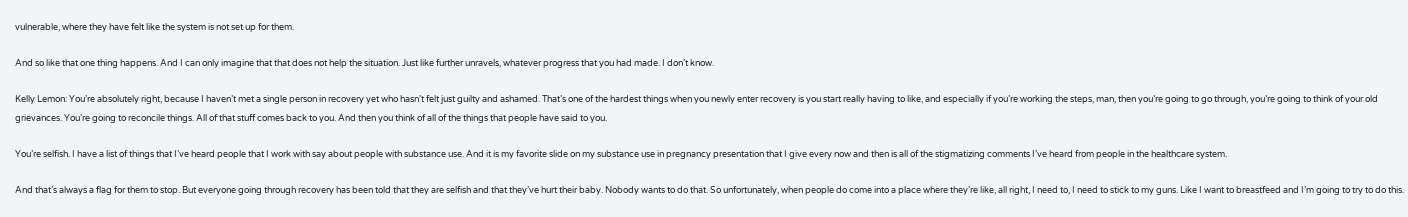vulnerable, where they have felt like the system is not set up for them.

And so like that one thing happens. And I can only imagine that that does not help the situation. Just like further unravels, whatever progress that you had made. I don’t know.

Kelly Lemon: You’re absolutely right, because I haven’t met a single person in recovery yet who hasn’t felt just guilty and ashamed. That’s one of the hardest things when you newly enter recovery is you start really having to like, and especially if you’re working the steps, man, then you’re going to go through, you’re going to think of your old grievances. You’re going to reconcile things. All of that stuff comes back to you. And then you think of all of the things that people have said to you.

You’re selfish. I have a list of things that I’ve heard people that I work with say about people with substance use. And it is my favorite slide on my substance use in pregnancy presentation that I give every now and then is all of the stigmatizing comments I’ve heard from people in the healthcare system.

And that’s always a flag for them to stop. But everyone going through recovery has been told that they are selfish and that they’ve hurt their baby. Nobody wants to do that. So unfortunately, when people do come into a place where they’re like, all right, I need to, I need to stick to my guns. Like I want to breastfeed and I’m going to try to do this.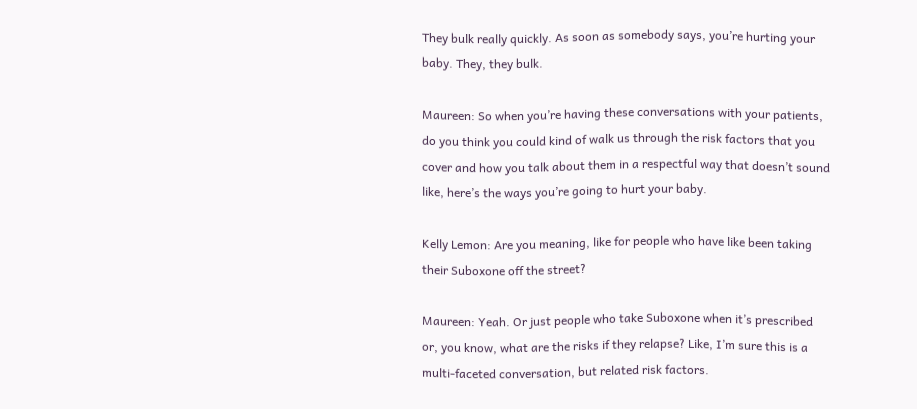They bulk really quickly. As soon as somebody says, you’re hurting your baby. They, they bulk.

Maureen: So when you’re having these conversations with your patients, do you think you could kind of walk us through the risk factors that you cover and how you talk about them in a respectful way that doesn’t sound like, here’s the ways you’re going to hurt your baby.

Kelly Lemon: Are you meaning, like for people who have like been taking their Suboxone off the street?

Maureen: Yeah. Or just people who take Suboxone when it’s prescribed or, you know, what are the risks if they relapse? Like, I’m sure this is a multi-faceted conversation, but related risk factors.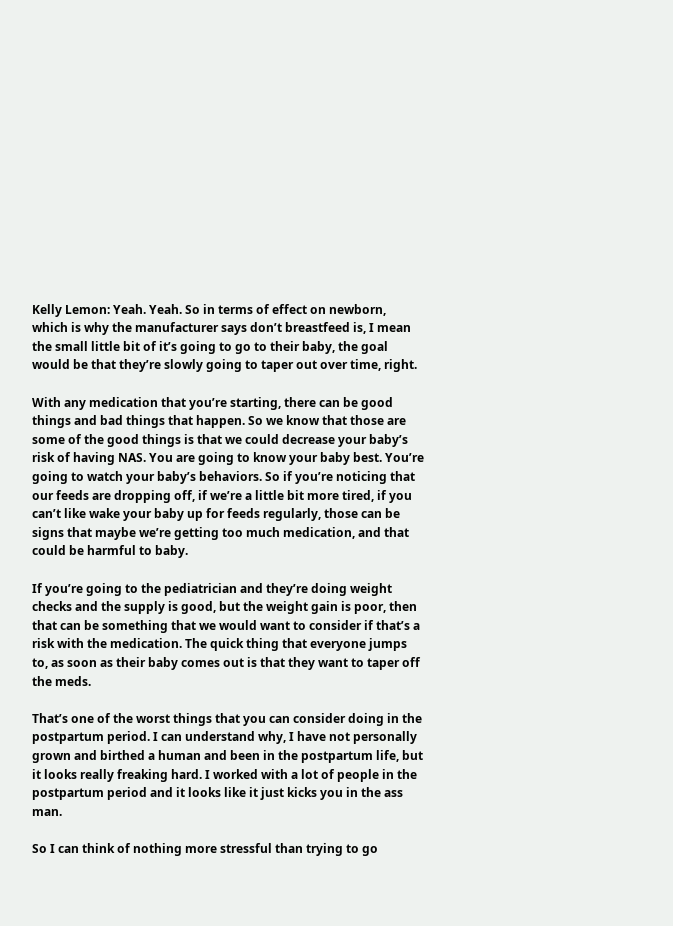Kelly Lemon: Yeah. Yeah. So in terms of effect on newborn, which is why the manufacturer says don’t breastfeed is, I mean the small little bit of it’s going to go to their baby, the goal would be that they’re slowly going to taper out over time, right.

With any medication that you’re starting, there can be good things and bad things that happen. So we know that those are some of the good things is that we could decrease your baby’s risk of having NAS. You are going to know your baby best. You’re going to watch your baby’s behaviors. So if you’re noticing that our feeds are dropping off, if we’re a little bit more tired, if you can’t like wake your baby up for feeds regularly, those can be signs that maybe we’re getting too much medication, and that could be harmful to baby.

If you’re going to the pediatrician and they’re doing weight checks and the supply is good, but the weight gain is poor, then that can be something that we would want to consider if that’s a risk with the medication. The quick thing that everyone jumps to, as soon as their baby comes out is that they want to taper off the meds.

That’s one of the worst things that you can consider doing in the postpartum period. I can understand why, I have not personally grown and birthed a human and been in the postpartum life, but it looks really freaking hard. I worked with a lot of people in the postpartum period and it looks like it just kicks you in the ass man.

So I can think of nothing more stressful than trying to go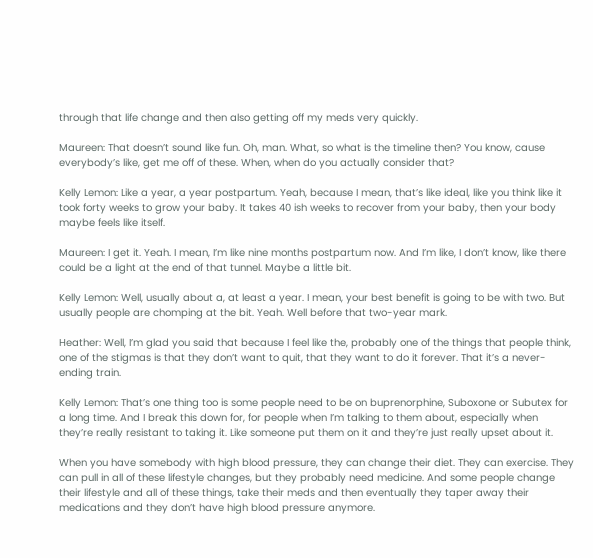through that life change and then also getting off my meds very quickly.

Maureen: That doesn’t sound like fun. Oh, man. What, so what is the timeline then? You know, cause everybody’s like, get me off of these. When, when do you actually consider that?

Kelly Lemon: Like a year, a year postpartum. Yeah, because I mean, that’s like ideal, like you think like it took forty weeks to grow your baby. It takes 40 ish weeks to recover from your baby, then your body maybe feels like itself.

Maureen: I get it. Yeah. I mean, I’m like nine months postpartum now. And I’m like, I don’t know, like there could be a light at the end of that tunnel. Maybe a little bit.

Kelly Lemon: Well, usually about a, at least a year. I mean, your best benefit is going to be with two. But usually people are chomping at the bit. Yeah. Well before that two-year mark.

Heather: Well, I’m glad you said that because I feel like the, probably one of the things that people think, one of the stigmas is that they don’t want to quit, that they want to do it forever. That it’s a never-ending train.

Kelly Lemon: That’s one thing too is some people need to be on buprenorphine, Suboxone or Subutex for a long time. And I break this down for, for people when I’m talking to them about, especially when they’re really resistant to taking it. Like someone put them on it and they’re just really upset about it.

When you have somebody with high blood pressure, they can change their diet. They can exercise. They can pull in all of these lifestyle changes, but they probably need medicine. And some people change their lifestyle and all of these things, take their meds and then eventually they taper away their medications and they don’t have high blood pressure anymore.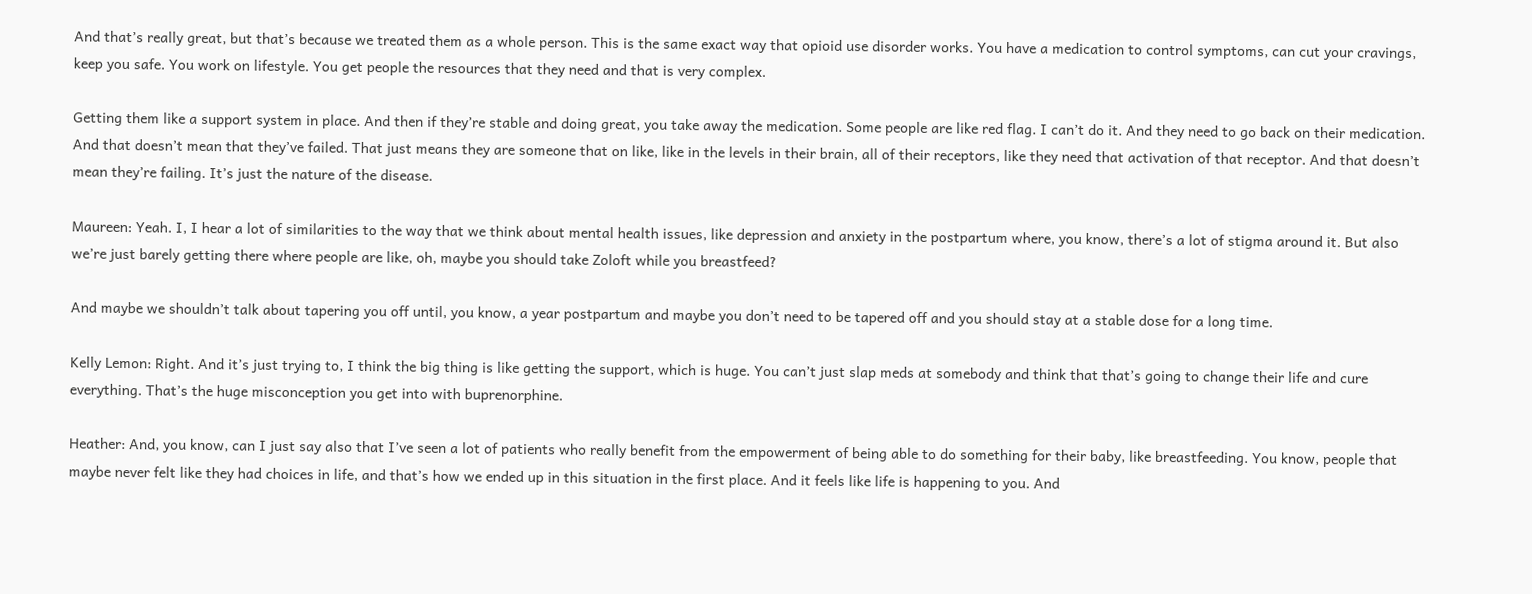And that’s really great, but that’s because we treated them as a whole person. This is the same exact way that opioid use disorder works. You have a medication to control symptoms, can cut your cravings, keep you safe. You work on lifestyle. You get people the resources that they need and that is very complex.

Getting them like a support system in place. And then if they’re stable and doing great, you take away the medication. Some people are like red flag. I can’t do it. And they need to go back on their medication. And that doesn’t mean that they’ve failed. That just means they are someone that on like, like in the levels in their brain, all of their receptors, like they need that activation of that receptor. And that doesn’t mean they’re failing. It’s just the nature of the disease.

Maureen: Yeah. I, I hear a lot of similarities to the way that we think about mental health issues, like depression and anxiety in the postpartum where, you know, there’s a lot of stigma around it. But also we’re just barely getting there where people are like, oh, maybe you should take Zoloft while you breastfeed?

And maybe we shouldn’t talk about tapering you off until, you know, a year postpartum and maybe you don’t need to be tapered off and you should stay at a stable dose for a long time.

Kelly Lemon: Right. And it’s just trying to, I think the big thing is like getting the support, which is huge. You can’t just slap meds at somebody and think that that’s going to change their life and cure everything. That’s the huge misconception you get into with buprenorphine.

Heather: And, you know, can I just say also that I’ve seen a lot of patients who really benefit from the empowerment of being able to do something for their baby, like breastfeeding. You know, people that maybe never felt like they had choices in life, and that’s how we ended up in this situation in the first place. And it feels like life is happening to you. And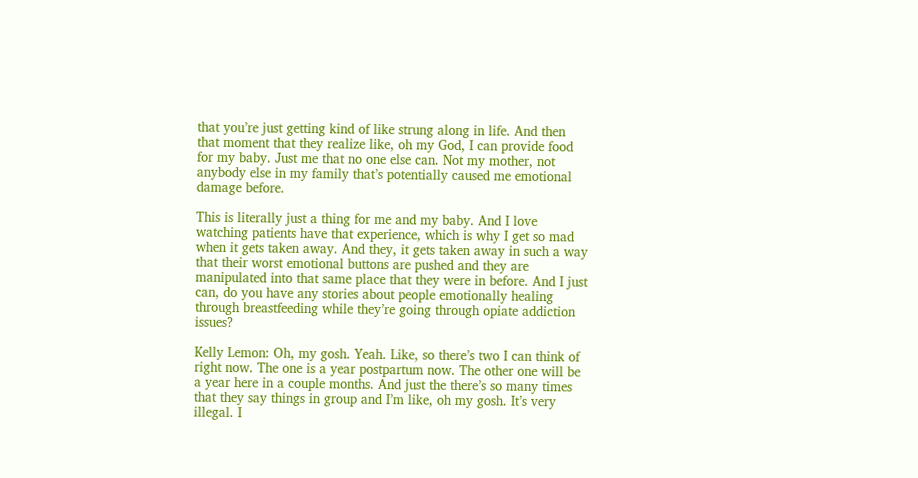that you’re just getting kind of like strung along in life. And then that moment that they realize like, oh my God, I can provide food for my baby. Just me that no one else can. Not my mother, not anybody else in my family that’s potentially caused me emotional damage before.

This is literally just a thing for me and my baby. And I love watching patients have that experience, which is why I get so mad when it gets taken away. And they, it gets taken away in such a way that their worst emotional buttons are pushed and they are manipulated into that same place that they were in before. And I just can, do you have any stories about people emotionally healing through breastfeeding while they’re going through opiate addiction issues?

Kelly Lemon: Oh, my gosh. Yeah. Like, so there’s two I can think of right now. The one is a year postpartum now. The other one will be a year here in a couple months. And just the there’s so many times that they say things in group and I’m like, oh my gosh. It’s very illegal. I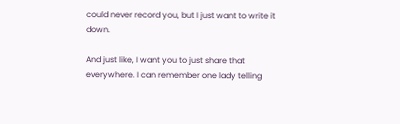could never record you, but I just want to write it down.

And just like, I want you to just share that everywhere. I can remember one lady telling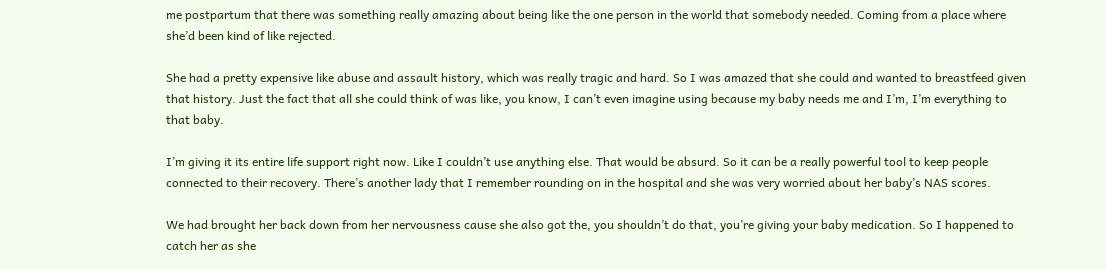me postpartum that there was something really amazing about being like the one person in the world that somebody needed. Coming from a place where she’d been kind of like rejected.

She had a pretty expensive like abuse and assault history, which was really tragic and hard. So I was amazed that she could and wanted to breastfeed given that history. Just the fact that all she could think of was like, you know, I can’t even imagine using because my baby needs me and I’m, I’m everything to that baby.

I’m giving it its entire life support right now. Like I couldn’t use anything else. That would be absurd. So it can be a really powerful tool to keep people connected to their recovery. There’s another lady that I remember rounding on in the hospital and she was very worried about her baby’s NAS scores.

We had brought her back down from her nervousness cause she also got the, you shouldn’t do that, you’re giving your baby medication. So I happened to catch her as she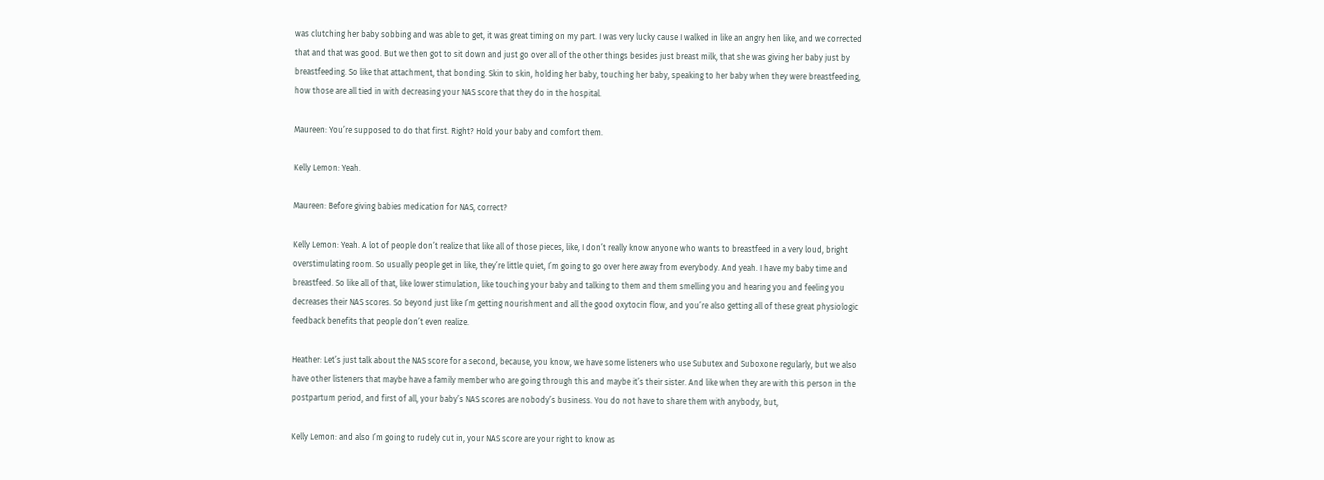was clutching her baby sobbing and was able to get, it was great timing on my part. I was very lucky cause I walked in like an angry hen like, and we corrected that and that was good. But we then got to sit down and just go over all of the other things besides just breast milk, that she was giving her baby just by breastfeeding. So like that attachment, that bonding. Skin to skin, holding her baby, touching her baby, speaking to her baby when they were breastfeeding, how those are all tied in with decreasing your NAS score that they do in the hospital.

Maureen: You’re supposed to do that first. Right? Hold your baby and comfort them.

Kelly Lemon: Yeah.

Maureen: Before giving babies medication for NAS, correct?

Kelly Lemon: Yeah. A lot of people don’t realize that like all of those pieces, like, I don’t really know anyone who wants to breastfeed in a very loud, bright overstimulating room. So usually people get in like, they’re little quiet, I’m going to go over here away from everybody. And yeah. I have my baby time and breastfeed. So like all of that, like lower stimulation, like touching your baby and talking to them and them smelling you and hearing you and feeling you decreases their NAS scores. So beyond just like I’m getting nourishment and all the good oxytocin flow, and you’re also getting all of these great physiologic feedback benefits that people don’t even realize.

Heather: Let’s just talk about the NAS score for a second, because, you know, we have some listeners who use Subutex and Suboxone regularly, but we also have other listeners that maybe have a family member who are going through this and maybe it’s their sister. And like when they are with this person in the postpartum period, and first of all, your baby’s NAS scores are nobody’s business. You do not have to share them with anybody, but,

Kelly Lemon: and also I’m going to rudely cut in, your NAS score are your right to know as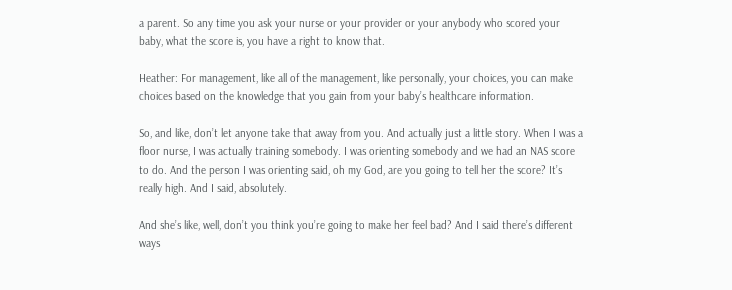a parent. So any time you ask your nurse or your provider or your anybody who scored your baby, what the score is, you have a right to know that.

Heather: For management, like all of the management, like personally, your choices, you can make choices based on the knowledge that you gain from your baby’s healthcare information.

So, and like, don’t let anyone take that away from you. And actually just a little story. When I was a floor nurse, I was actually training somebody. I was orienting somebody and we had an NAS score to do. And the person I was orienting said, oh my God, are you going to tell her the score? It’s really high. And I said, absolutely.

And she’s like, well, don’t you think you’re going to make her feel bad? And I said there’s different ways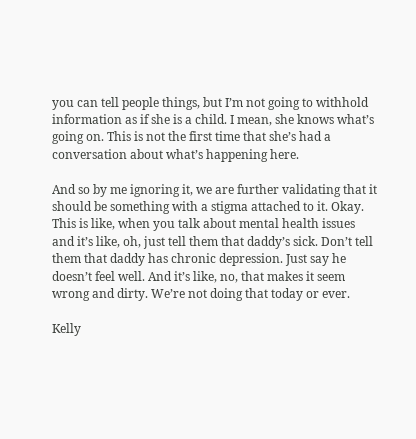you can tell people things, but I’m not going to withhold information as if she is a child. I mean, she knows what’s going on. This is not the first time that she’s had a conversation about what’s happening here.

And so by me ignoring it, we are further validating that it should be something with a stigma attached to it. Okay. This is like, when you talk about mental health issues and it’s like, oh, just tell them that daddy’s sick. Don’t tell them that daddy has chronic depression. Just say he doesn’t feel well. And it’s like, no, that makes it seem wrong and dirty. We’re not doing that today or ever.

Kelly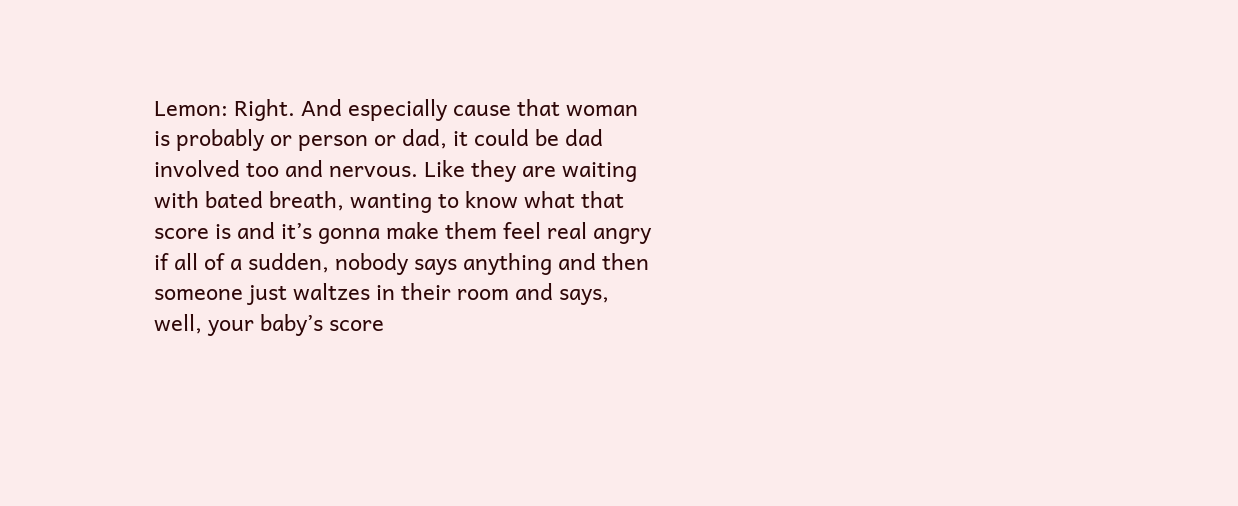Lemon: Right. And especially cause that woman is probably or person or dad, it could be dad involved too and nervous. Like they are waiting with bated breath, wanting to know what that score is and it’s gonna make them feel real angry if all of a sudden, nobody says anything and then someone just waltzes in their room and says, well, your baby’s score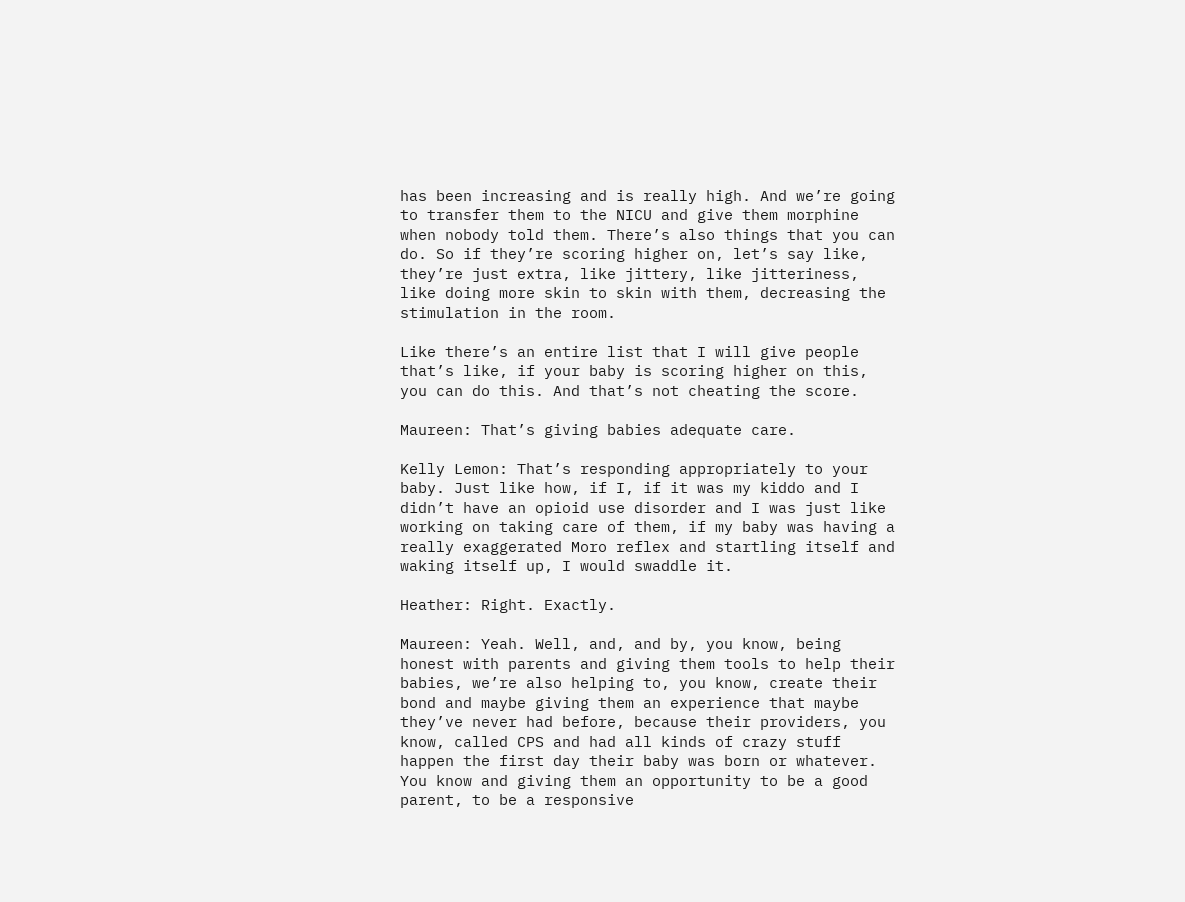has been increasing and is really high. And we’re going to transfer them to the NICU and give them morphine when nobody told them. There’s also things that you can do. So if they’re scoring higher on, let’s say like, they’re just extra, like jittery, like jitteriness, like doing more skin to skin with them, decreasing the stimulation in the room.

Like there’s an entire list that I will give people that’s like, if your baby is scoring higher on this, you can do this. And that’s not cheating the score.

Maureen: That’s giving babies adequate care.

Kelly Lemon: That’s responding appropriately to your baby. Just like how, if I, if it was my kiddo and I didn’t have an opioid use disorder and I was just like working on taking care of them, if my baby was having a really exaggerated Moro reflex and startling itself and waking itself up, I would swaddle it.

Heather: Right. Exactly.

Maureen: Yeah. Well, and, and by, you know, being honest with parents and giving them tools to help their babies, we’re also helping to, you know, create their bond and maybe giving them an experience that maybe they’ve never had before, because their providers, you know, called CPS and had all kinds of crazy stuff happen the first day their baby was born or whatever. You know and giving them an opportunity to be a good parent, to be a responsive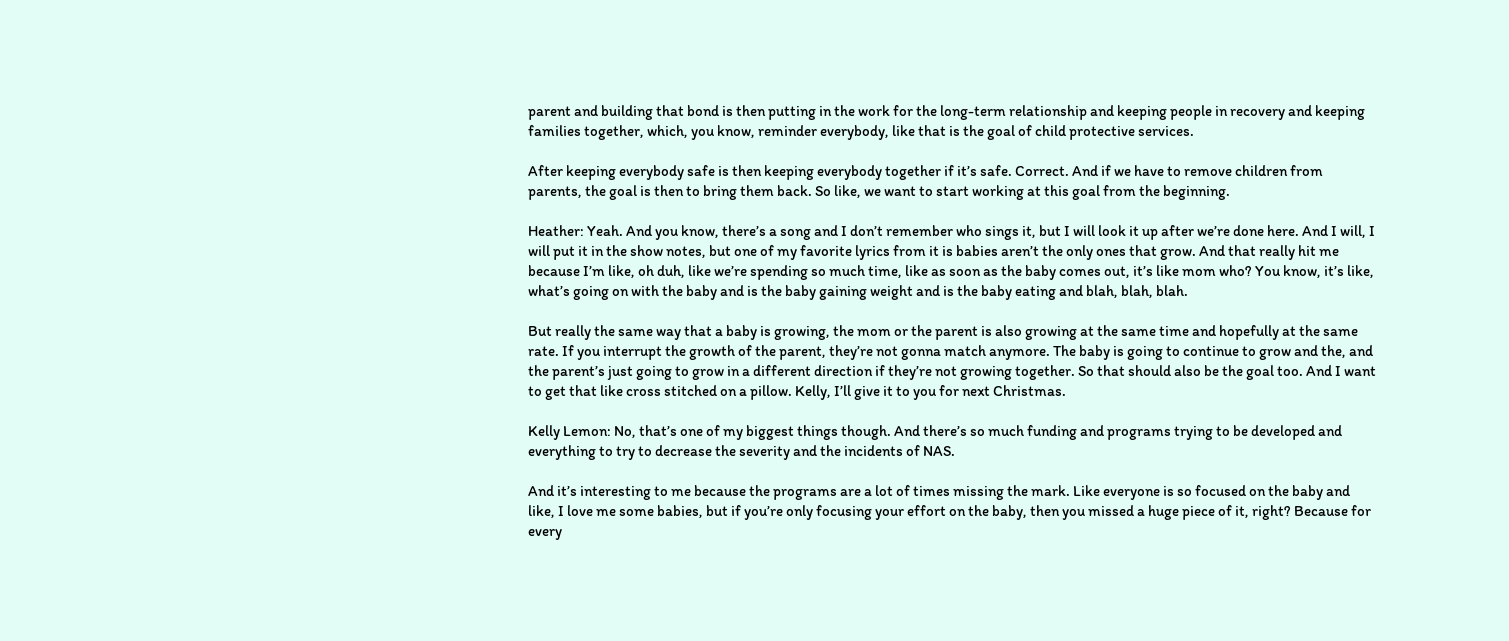parent and building that bond is then putting in the work for the long-term relationship and keeping people in recovery and keeping families together, which, you know, reminder everybody, like that is the goal of child protective services.

After keeping everybody safe is then keeping everybody together if it’s safe. Correct. And if we have to remove children from parents, the goal is then to bring them back. So like, we want to start working at this goal from the beginning.

Heather: Yeah. And you know, there’s a song and I don’t remember who sings it, but I will look it up after we’re done here. And I will, I will put it in the show notes, but one of my favorite lyrics from it is babies aren’t the only ones that grow. And that really hit me because I’m like, oh duh, like we’re spending so much time, like as soon as the baby comes out, it’s like mom who? You know, it’s like, what’s going on with the baby and is the baby gaining weight and is the baby eating and blah, blah, blah.

But really the same way that a baby is growing, the mom or the parent is also growing at the same time and hopefully at the same rate. If you interrupt the growth of the parent, they’re not gonna match anymore. The baby is going to continue to grow and the, and the parent’s just going to grow in a different direction if they’re not growing together. So that should also be the goal too. And I want to get that like cross stitched on a pillow. Kelly, I’ll give it to you for next Christmas.

Kelly Lemon: No, that’s one of my biggest things though. And there’s so much funding and programs trying to be developed and everything to try to decrease the severity and the incidents of NAS.

And it’s interesting to me because the programs are a lot of times missing the mark. Like everyone is so focused on the baby and like, I love me some babies, but if you’re only focusing your effort on the baby, then you missed a huge piece of it, right? Because for every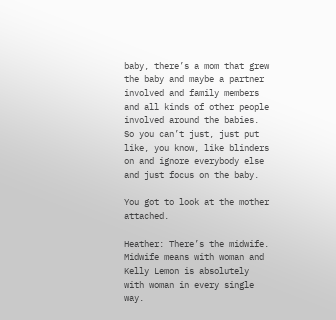baby, there’s a mom that grew the baby and maybe a partner involved and family members and all kinds of other people involved around the babies. So you can’t just, just put like, you know, like blinders on and ignore everybody else and just focus on the baby.

You got to look at the mother attached.

Heather: There’s the midwife. Midwife means with woman and Kelly Lemon is absolutely with woman in every single way.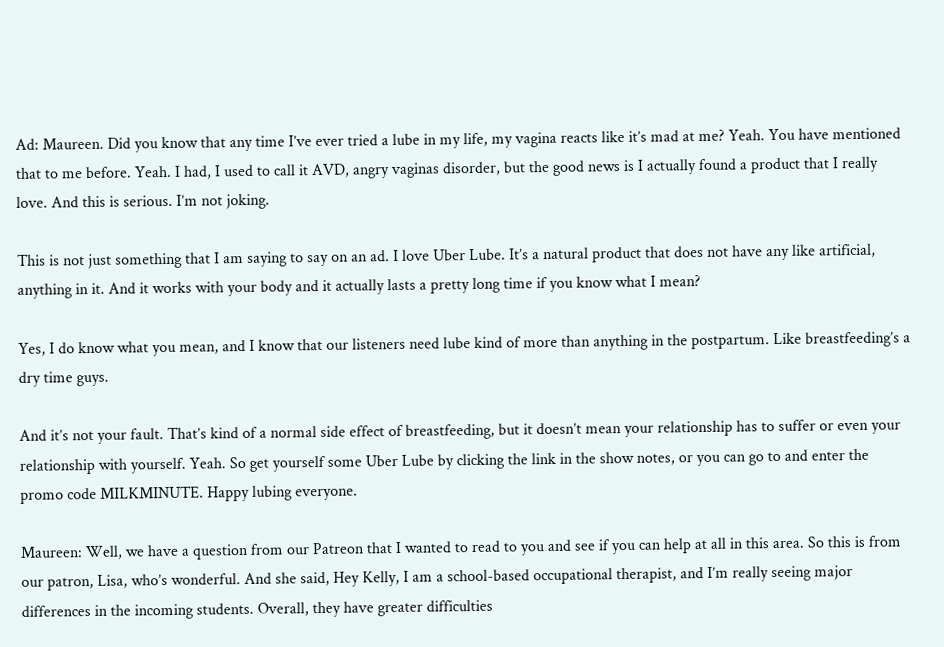Ad: Maureen. Did you know that any time I’ve ever tried a lube in my life, my vagina reacts like it’s mad at me? Yeah. You have mentioned that to me before. Yeah. I had, I used to call it AVD, angry vaginas disorder, but the good news is I actually found a product that I really love. And this is serious. I’m not joking.

This is not just something that I am saying to say on an ad. I love Uber Lube. It’s a natural product that does not have any like artificial, anything in it. And it works with your body and it actually lasts a pretty long time if you know what I mean?

Yes, I do know what you mean, and I know that our listeners need lube kind of more than anything in the postpartum. Like breastfeeding’s a dry time guys.

And it’s not your fault. That’s kind of a normal side effect of breastfeeding, but it doesn’t mean your relationship has to suffer or even your relationship with yourself. Yeah. So get yourself some Uber Lube by clicking the link in the show notes, or you can go to and enter the promo code MILKMINUTE. Happy lubing everyone.

Maureen: Well, we have a question from our Patreon that I wanted to read to you and see if you can help at all in this area. So this is from our patron, Lisa, who’s wonderful. And she said, Hey Kelly, I am a school-based occupational therapist, and I’m really seeing major differences in the incoming students. Overall, they have greater difficulties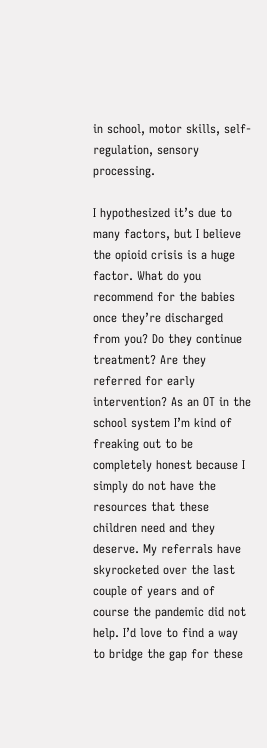in school, motor skills, self-regulation, sensory processing.

I hypothesized it’s due to many factors, but I believe the opioid crisis is a huge factor. What do you recommend for the babies once they’re discharged from you? Do they continue treatment? Are they referred for early intervention? As an OT in the school system I’m kind of freaking out to be completely honest because I simply do not have the resources that these children need and they deserve. My referrals have skyrocketed over the last couple of years and of course the pandemic did not help. I’d love to find a way to bridge the gap for these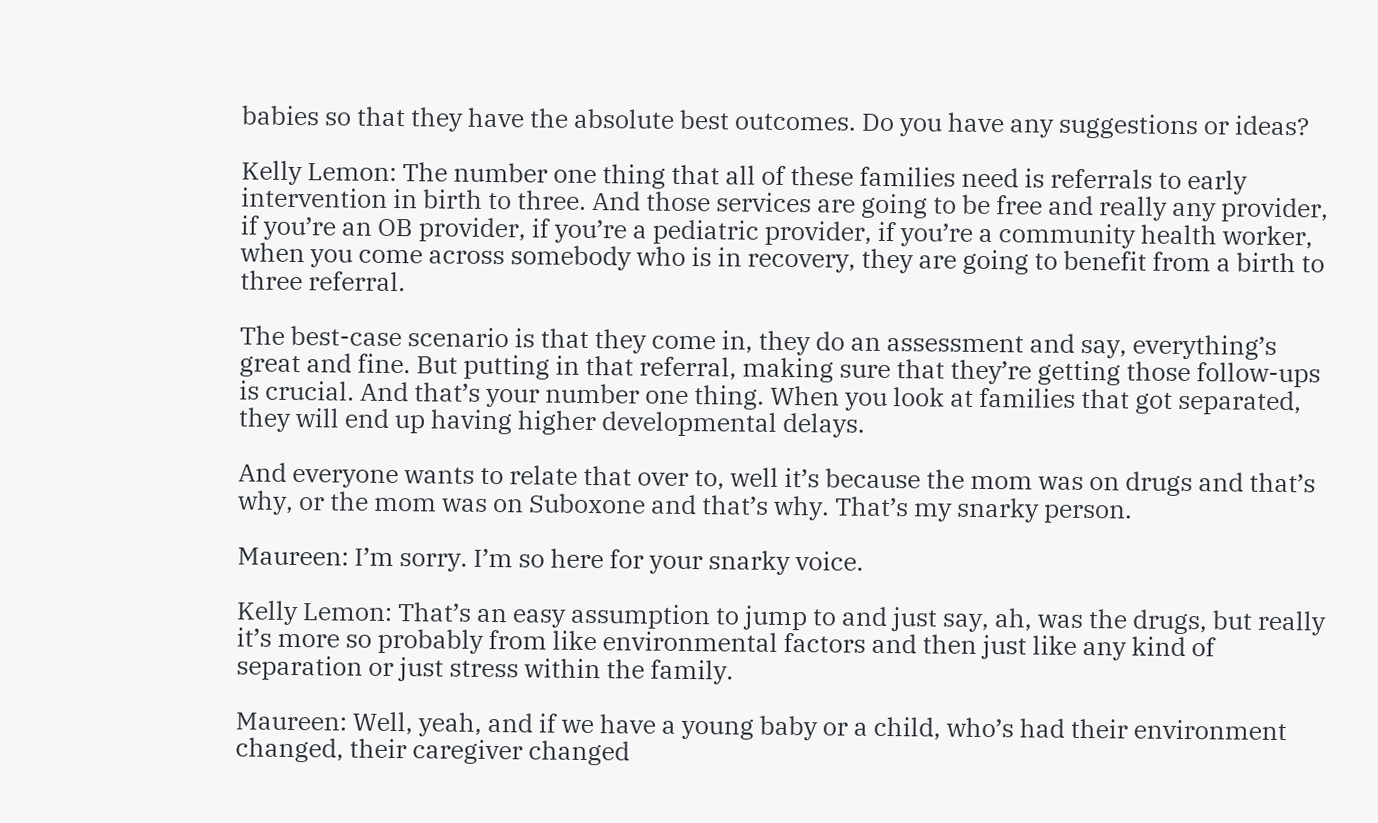babies so that they have the absolute best outcomes. Do you have any suggestions or ideas?

Kelly Lemon: The number one thing that all of these families need is referrals to early intervention in birth to three. And those services are going to be free and really any provider, if you’re an OB provider, if you’re a pediatric provider, if you’re a community health worker, when you come across somebody who is in recovery, they are going to benefit from a birth to three referral.

The best-case scenario is that they come in, they do an assessment and say, everything’s great and fine. But putting in that referral, making sure that they’re getting those follow-ups is crucial. And that’s your number one thing. When you look at families that got separated, they will end up having higher developmental delays.

And everyone wants to relate that over to, well it’s because the mom was on drugs and that’s why, or the mom was on Suboxone and that’s why. That’s my snarky person.

Maureen: I’m sorry. I’m so here for your snarky voice.

Kelly Lemon: That’s an easy assumption to jump to and just say, ah, was the drugs, but really it’s more so probably from like environmental factors and then just like any kind of separation or just stress within the family.

Maureen: Well, yeah, and if we have a young baby or a child, who’s had their environment changed, their caregiver changed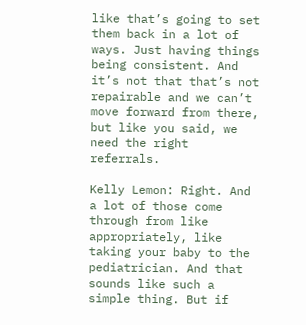like that’s going to set them back in a lot of ways. Just having things being consistent. And it’s not that that’s not repairable and we can’t move forward from there, but like you said, we need the right referrals.

Kelly Lemon: Right. And a lot of those come through from like appropriately, like taking your baby to the pediatrician. And that sounds like such a simple thing. But if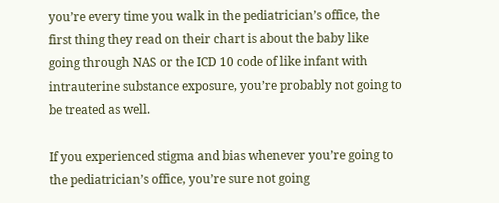you’re every time you walk in the pediatrician’s office, the first thing they read on their chart is about the baby like going through NAS or the ICD 10 code of like infant with intrauterine substance exposure, you’re probably not going to be treated as well.

If you experienced stigma and bias whenever you’re going to the pediatrician’s office, you’re sure not going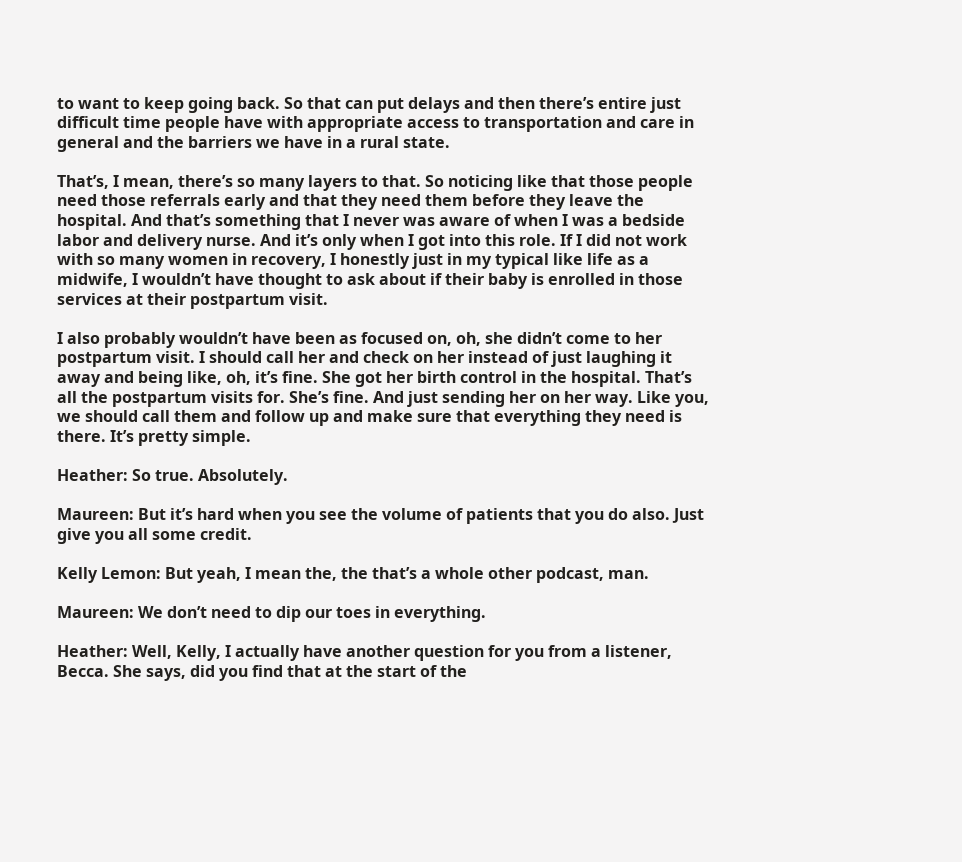to want to keep going back. So that can put delays and then there’s entire just difficult time people have with appropriate access to transportation and care in general and the barriers we have in a rural state.

That’s, I mean, there’s so many layers to that. So noticing like that those people need those referrals early and that they need them before they leave the hospital. And that’s something that I never was aware of when I was a bedside labor and delivery nurse. And it’s only when I got into this role. If I did not work with so many women in recovery, I honestly just in my typical like life as a midwife, I wouldn’t have thought to ask about if their baby is enrolled in those services at their postpartum visit.

I also probably wouldn’t have been as focused on, oh, she didn’t come to her postpartum visit. I should call her and check on her instead of just laughing it away and being like, oh, it’s fine. She got her birth control in the hospital. That’s all the postpartum visits for. She’s fine. And just sending her on her way. Like you, we should call them and follow up and make sure that everything they need is there. It’s pretty simple.

Heather: So true. Absolutely.

Maureen: But it’s hard when you see the volume of patients that you do also. Just give you all some credit.

Kelly Lemon: But yeah, I mean the, the that’s a whole other podcast, man.

Maureen: We don’t need to dip our toes in everything.

Heather: Well, Kelly, I actually have another question for you from a listener, Becca. She says, did you find that at the start of the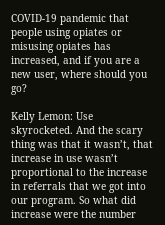COVID-19 pandemic that people using opiates or misusing opiates has increased, and if you are a new user, where should you go?

Kelly Lemon: Use skyrocketed. And the scary thing was that it wasn’t, that increase in use wasn’t proportional to the increase in referrals that we got into our program. So what did increase were the number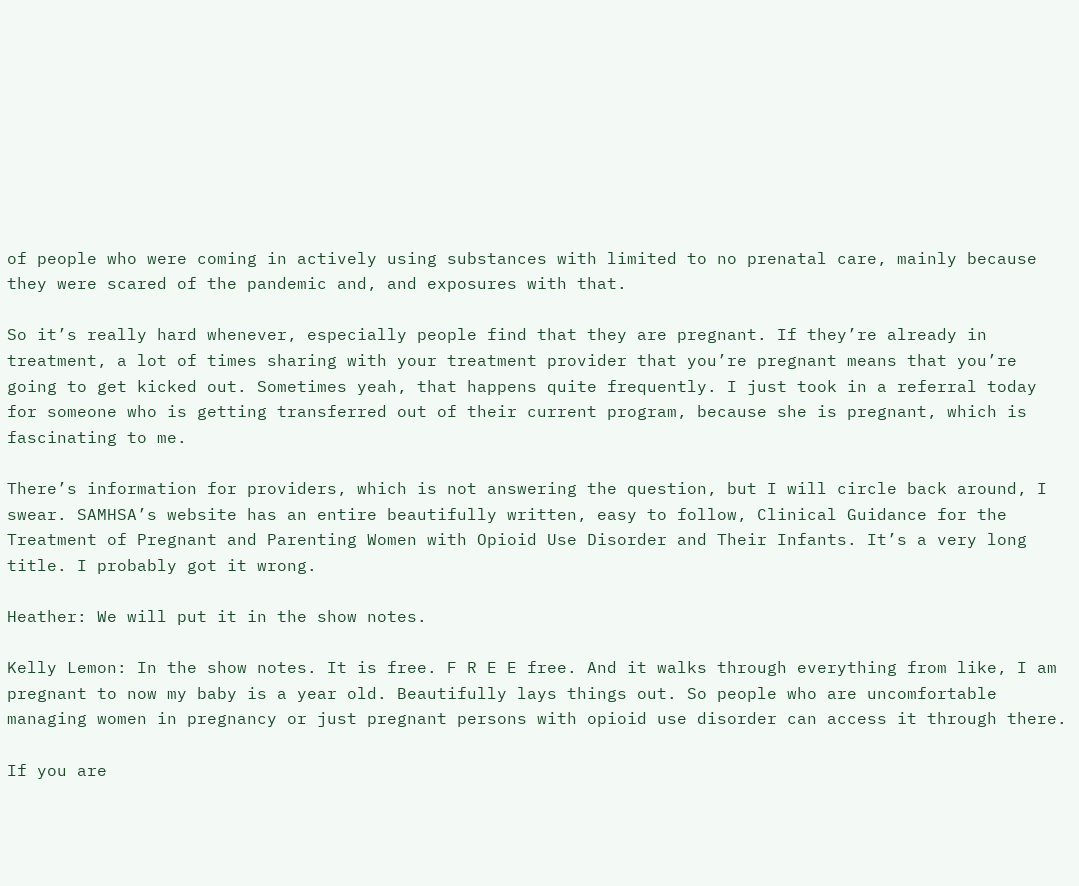of people who were coming in actively using substances with limited to no prenatal care, mainly because they were scared of the pandemic and, and exposures with that.

So it’s really hard whenever, especially people find that they are pregnant. If they’re already in treatment, a lot of times sharing with your treatment provider that you’re pregnant means that you’re going to get kicked out. Sometimes yeah, that happens quite frequently. I just took in a referral today for someone who is getting transferred out of their current program, because she is pregnant, which is fascinating to me.

There’s information for providers, which is not answering the question, but I will circle back around, I swear. SAMHSA’s website has an entire beautifully written, easy to follow, Clinical Guidance for the Treatment of Pregnant and Parenting Women with Opioid Use Disorder and Their Infants. It’s a very long title. I probably got it wrong.

Heather: We will put it in the show notes.

Kelly Lemon: In the show notes. It is free. F R E E free. And it walks through everything from like, I am pregnant to now my baby is a year old. Beautifully lays things out. So people who are uncomfortable managing women in pregnancy or just pregnant persons with opioid use disorder can access it through there.

If you are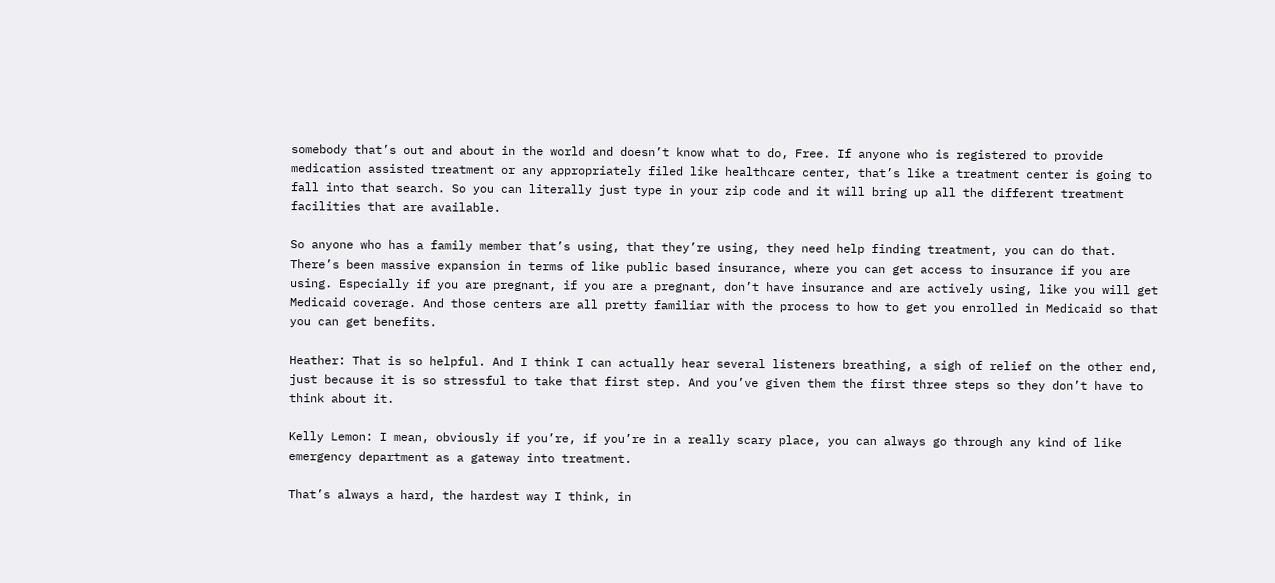somebody that’s out and about in the world and doesn’t know what to do, Free. If anyone who is registered to provide medication assisted treatment or any appropriately filed like healthcare center, that’s like a treatment center is going to fall into that search. So you can literally just type in your zip code and it will bring up all the different treatment facilities that are available.

So anyone who has a family member that’s using, that they’re using, they need help finding treatment, you can do that. There’s been massive expansion in terms of like public based insurance, where you can get access to insurance if you are using. Especially if you are pregnant, if you are a pregnant, don’t have insurance and are actively using, like you will get Medicaid coverage. And those centers are all pretty familiar with the process to how to get you enrolled in Medicaid so that you can get benefits.

Heather: That is so helpful. And I think I can actually hear several listeners breathing, a sigh of relief on the other end, just because it is so stressful to take that first step. And you’ve given them the first three steps so they don’t have to think about it.

Kelly Lemon: I mean, obviously if you’re, if you’re in a really scary place, you can always go through any kind of like emergency department as a gateway into treatment.

That’s always a hard, the hardest way I think, in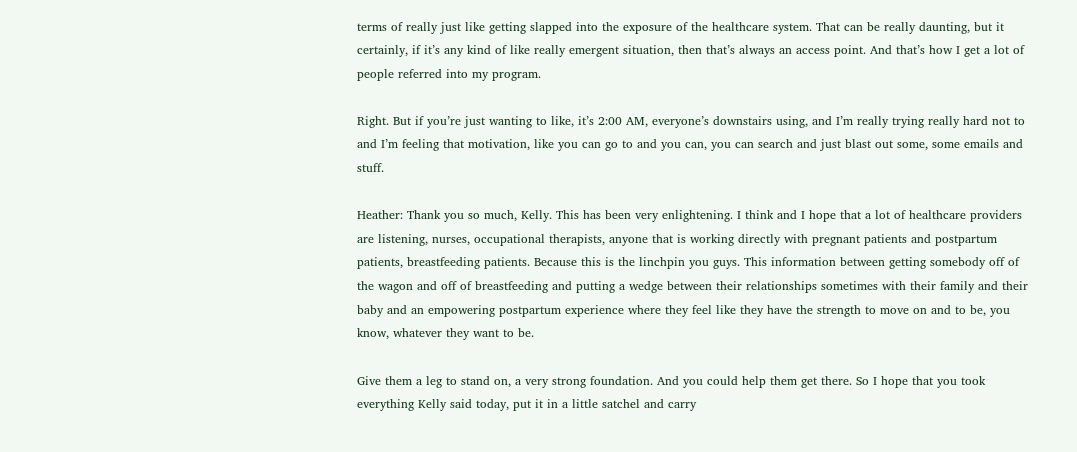terms of really just like getting slapped into the exposure of the healthcare system. That can be really daunting, but it certainly, if it’s any kind of like really emergent situation, then that’s always an access point. And that’s how I get a lot of people referred into my program.

Right. But if you’re just wanting to like, it’s 2:00 AM, everyone’s downstairs using, and I’m really trying really hard not to and I’m feeling that motivation, like you can go to and you can, you can search and just blast out some, some emails and stuff.

Heather: Thank you so much, Kelly. This has been very enlightening. I think and I hope that a lot of healthcare providers are listening, nurses, occupational therapists, anyone that is working directly with pregnant patients and postpartum patients, breastfeeding patients. Because this is the linchpin you guys. This information between getting somebody off of the wagon and off of breastfeeding and putting a wedge between their relationships sometimes with their family and their baby and an empowering postpartum experience where they feel like they have the strength to move on and to be, you know, whatever they want to be.

Give them a leg to stand on, a very strong foundation. And you could help them get there. So I hope that you took everything Kelly said today, put it in a little satchel and carry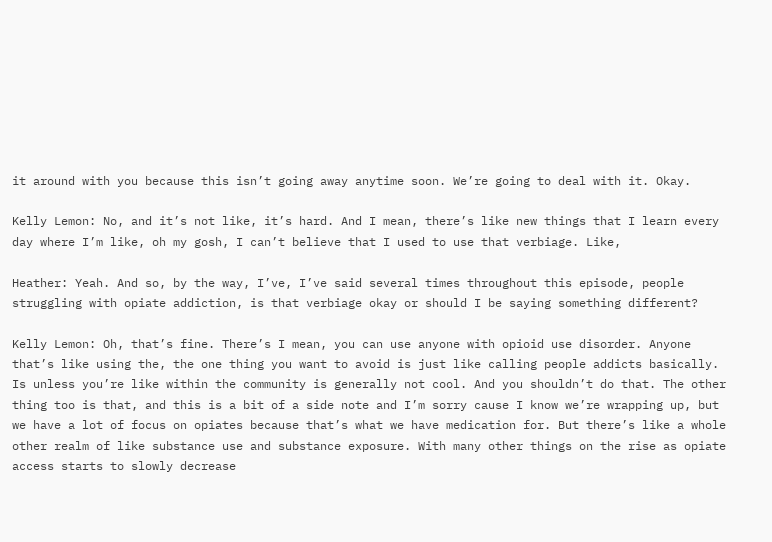it around with you because this isn’t going away anytime soon. We’re going to deal with it. Okay.

Kelly Lemon: No, and it’s not like, it’s hard. And I mean, there’s like new things that I learn every day where I’m like, oh my gosh, I can’t believe that I used to use that verbiage. Like,

Heather: Yeah. And so, by the way, I’ve, I’ve said several times throughout this episode, people struggling with opiate addiction, is that verbiage okay or should I be saying something different?

Kelly Lemon: Oh, that’s fine. There’s I mean, you can use anyone with opioid use disorder. Anyone that’s like using the, the one thing you want to avoid is just like calling people addicts basically. Is unless you’re like within the community is generally not cool. And you shouldn’t do that. The other thing too is that, and this is a bit of a side note and I’m sorry cause I know we’re wrapping up, but we have a lot of focus on opiates because that’s what we have medication for. But there’s like a whole other realm of like substance use and substance exposure. With many other things on the rise as opiate access starts to slowly decrease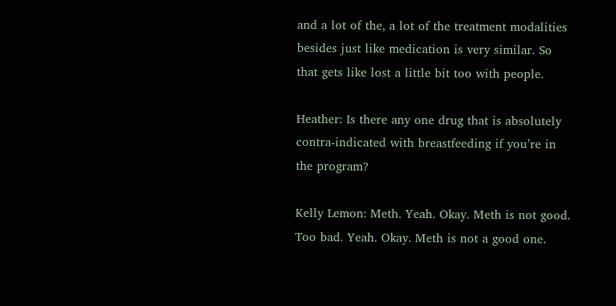and a lot of the, a lot of the treatment modalities besides just like medication is very similar. So that gets like lost a little bit too with people.

Heather: Is there any one drug that is absolutely contra-indicated with breastfeeding if you’re in the program?

Kelly Lemon: Meth. Yeah. Okay. Meth is not good. Too bad. Yeah. Okay. Meth is not a good one.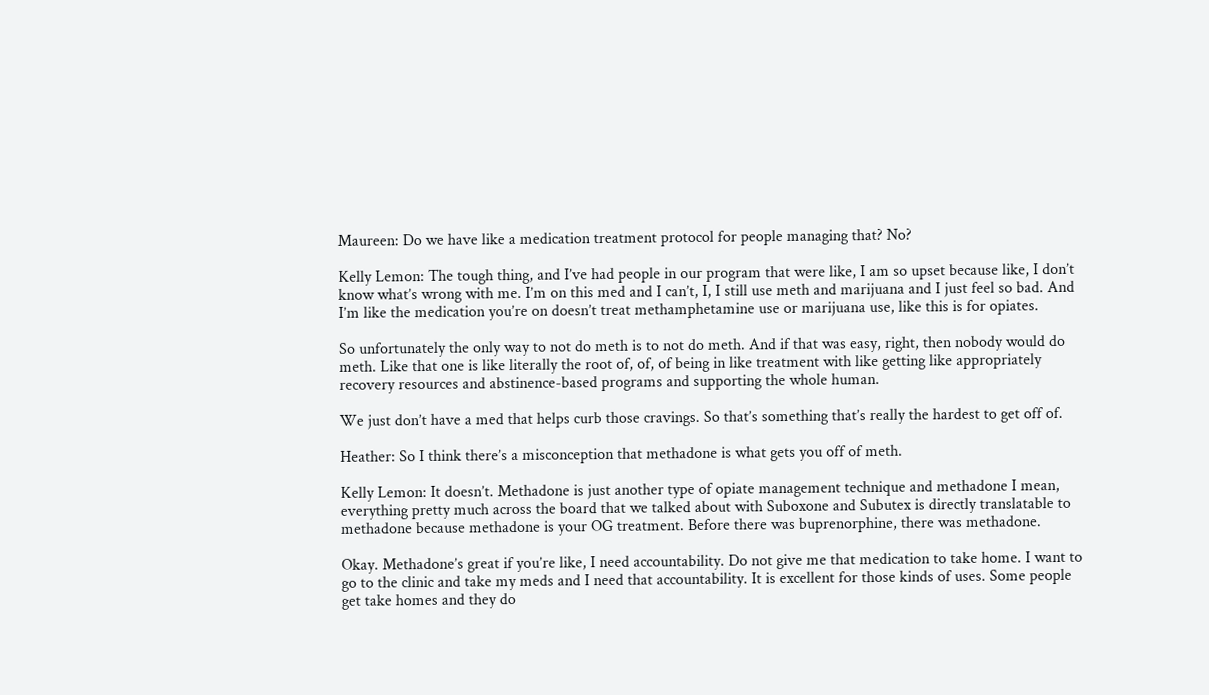Maureen: Do we have like a medication treatment protocol for people managing that? No?

Kelly Lemon: The tough thing, and I’ve had people in our program that were like, I am so upset because like, I don’t know what’s wrong with me. I’m on this med and I can’t, I, I still use meth and marijuana and I just feel so bad. And I’m like the medication you’re on doesn’t treat methamphetamine use or marijuana use, like this is for opiates.

So unfortunately the only way to not do meth is to not do meth. And if that was easy, right, then nobody would do meth. Like that one is like literally the root of, of, of being in like treatment with like getting like appropriately recovery resources and abstinence-based programs and supporting the whole human.

We just don’t have a med that helps curb those cravings. So that’s something that’s really the hardest to get off of.

Heather: So I think there’s a misconception that methadone is what gets you off of meth.

Kelly Lemon: It doesn’t. Methadone is just another type of opiate management technique and methadone I mean, everything pretty much across the board that we talked about with Suboxone and Subutex is directly translatable to methadone because methadone is your OG treatment. Before there was buprenorphine, there was methadone.

Okay. Methadone’s great if you’re like, I need accountability. Do not give me that medication to take home. I want to go to the clinic and take my meds and I need that accountability. It is excellent for those kinds of uses. Some people get take homes and they do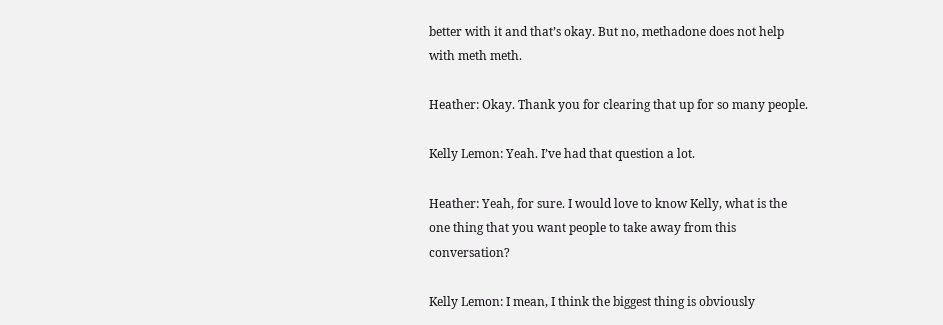better with it and that’s okay. But no, methadone does not help with meth meth.

Heather: Okay. Thank you for clearing that up for so many people.

Kelly Lemon: Yeah. I’ve had that question a lot.

Heather: Yeah, for sure. I would love to know Kelly, what is the one thing that you want people to take away from this conversation?

Kelly Lemon: I mean, I think the biggest thing is obviously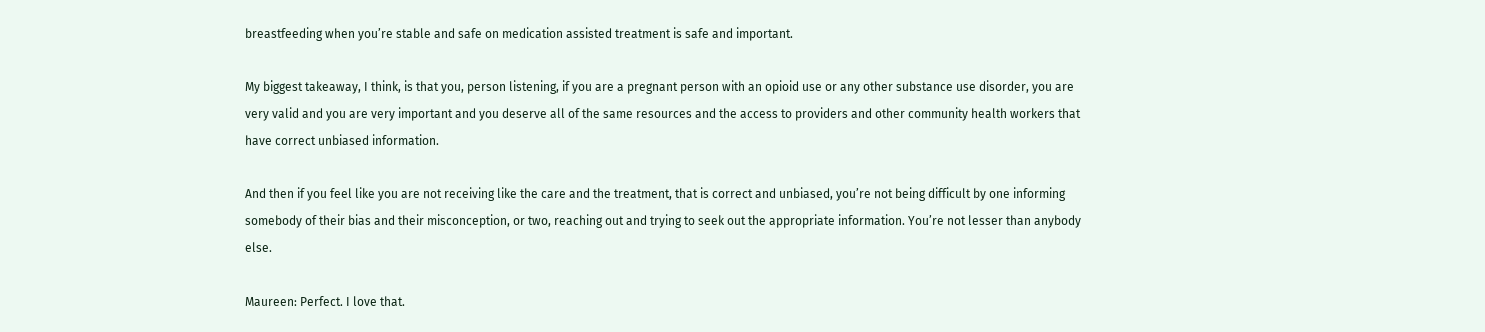breastfeeding when you’re stable and safe on medication assisted treatment is safe and important.

My biggest takeaway, I think, is that you, person listening, if you are a pregnant person with an opioid use or any other substance use disorder, you are very valid and you are very important and you deserve all of the same resources and the access to providers and other community health workers that have correct unbiased information.

And then if you feel like you are not receiving like the care and the treatment, that is correct and unbiased, you’re not being difficult by one informing somebody of their bias and their misconception, or two, reaching out and trying to seek out the appropriate information. You’re not lesser than anybody else.

Maureen: Perfect. I love that.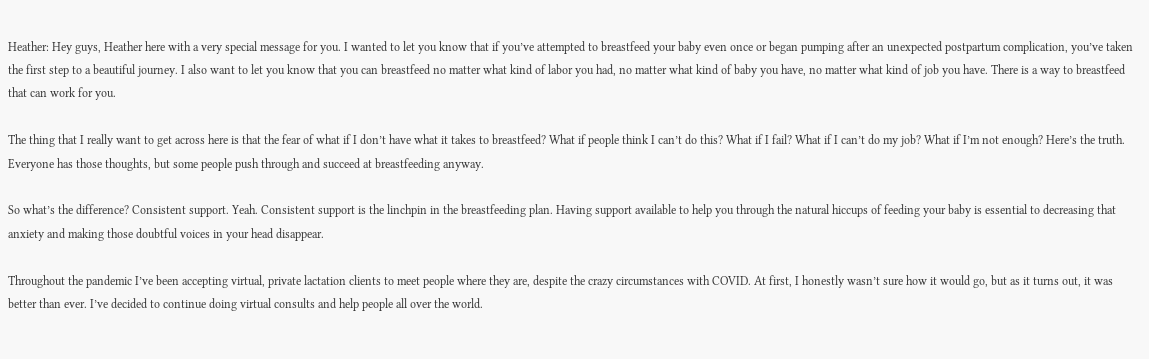Heather: Hey guys, Heather here with a very special message for you. I wanted to let you know that if you’ve attempted to breastfeed your baby even once or began pumping after an unexpected postpartum complication, you’ve taken the first step to a beautiful journey. I also want to let you know that you can breastfeed no matter what kind of labor you had, no matter what kind of baby you have, no matter what kind of job you have. There is a way to breastfeed that can work for you.

The thing that I really want to get across here is that the fear of what if I don’t have what it takes to breastfeed? What if people think I can’t do this? What if I fail? What if I can’t do my job? What if I’m not enough? Here’s the truth. Everyone has those thoughts, but some people push through and succeed at breastfeeding anyway.

So what’s the difference? Consistent support. Yeah. Consistent support is the linchpin in the breastfeeding plan. Having support available to help you through the natural hiccups of feeding your baby is essential to decreasing that anxiety and making those doubtful voices in your head disappear.

Throughout the pandemic I’ve been accepting virtual, private lactation clients to meet people where they are, despite the crazy circumstances with COVID. At first, I honestly wasn’t sure how it would go, but as it turns out, it was better than ever. I’ve decided to continue doing virtual consults and help people all over the world.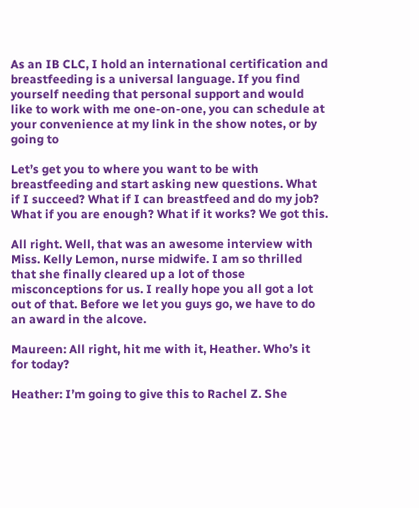As an IB CLC, I hold an international certification and breastfeeding is a universal language. If you find yourself needing that personal support and would like to work with me one-on-one, you can schedule at your convenience at my link in the show notes, or by going to

Let’s get you to where you want to be with breastfeeding and start asking new questions. What if I succeed? What if I can breastfeed and do my job? What if you are enough? What if it works? We got this.

All right. Well, that was an awesome interview with Miss. Kelly Lemon, nurse midwife. I am so thrilled that she finally cleared up a lot of those misconceptions for us. I really hope you all got a lot out of that. Before we let you guys go, we have to do an award in the alcove.

Maureen: All right, hit me with it, Heather. Who’s it for today?

Heather: I’m going to give this to Rachel Z. She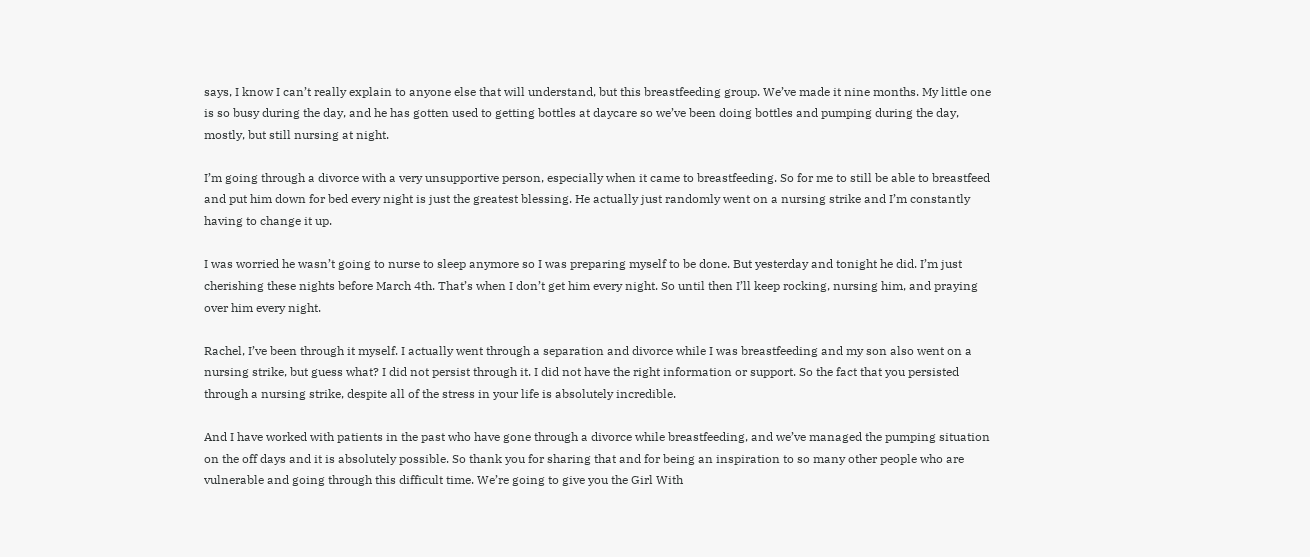says, I know I can’t really explain to anyone else that will understand, but this breastfeeding group. We’ve made it nine months. My little one is so busy during the day, and he has gotten used to getting bottles at daycare so we’ve been doing bottles and pumping during the day, mostly, but still nursing at night.

I’m going through a divorce with a very unsupportive person, especially when it came to breastfeeding. So for me to still be able to breastfeed and put him down for bed every night is just the greatest blessing. He actually just randomly went on a nursing strike and I’m constantly having to change it up.

I was worried he wasn’t going to nurse to sleep anymore so I was preparing myself to be done. But yesterday and tonight he did. I’m just cherishing these nights before March 4th. That’s when I don’t get him every night. So until then I’ll keep rocking, nursing him, and praying over him every night.

Rachel, I’ve been through it myself. I actually went through a separation and divorce while I was breastfeeding and my son also went on a nursing strike, but guess what? I did not persist through it. I did not have the right information or support. So the fact that you persisted through a nursing strike, despite all of the stress in your life is absolutely incredible.

And I have worked with patients in the past who have gone through a divorce while breastfeeding, and we’ve managed the pumping situation on the off days and it is absolutely possible. So thank you for sharing that and for being an inspiration to so many other people who are vulnerable and going through this difficult time. We’re going to give you the Girl With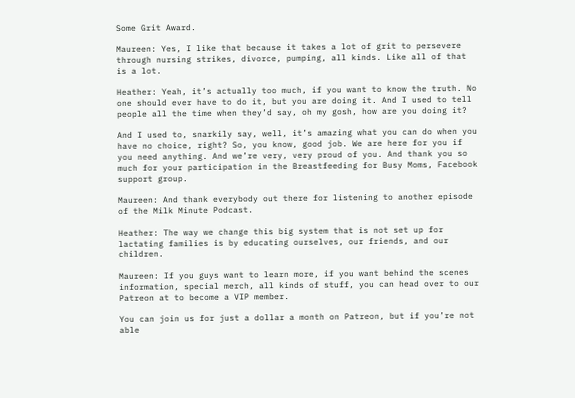Some Grit Award.

Maureen: Yes, I like that because it takes a lot of grit to persevere through nursing strikes, divorce, pumping, all kinds. Like all of that is a lot.

Heather: Yeah, it’s actually too much, if you want to know the truth. No one should ever have to do it, but you are doing it. And I used to tell people all the time when they’d say, oh my gosh, how are you doing it?

And I used to, snarkily say, well, it’s amazing what you can do when you have no choice, right? So, you know, good job. We are here for you if you need anything. And we’re very, very proud of you. And thank you so much for your participation in the Breastfeeding for Busy Moms, Facebook support group.

Maureen: And thank everybody out there for listening to another episode of the Milk Minute Podcast.

Heather: The way we change this big system that is not set up for lactating families is by educating ourselves, our friends, and our children.

Maureen: If you guys want to learn more, if you want behind the scenes information, special merch, all kinds of stuff, you can head over to our Patreon at to become a VIP member.

You can join us for just a dollar a month on Patreon, but if you’re not able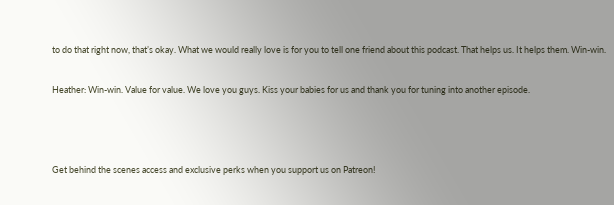to do that right now, that’s okay. What we would really love is for you to tell one friend about this podcast. That helps us. It helps them. Win-win.

Heather: Win-win. Value for value. We love you guys. Kiss your babies for us and thank you for tuning into another episode.



Get behind the scenes access and exclusive perks when you support us on Patreon!